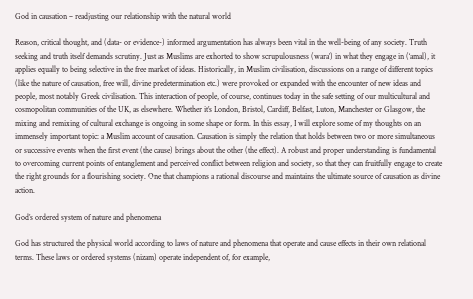God in causation – readjusting our relationship with the natural world

Reason, critical thought, and (data- or evidence-) informed argumentation has always been vital in the well-being of any society. Truth seeking and truth itself demands scrutiny. Just as Muslims are exhorted to show scrupulousness (wara’) in what they engage in (‘amal), it applies equally to being selective in the free market of ideas. Historically, in Muslim civilisation, discussions on a range of different topics (like the nature of causation, free will, divine predetermination etc.) were provoked or expanded with the encounter of new ideas and people, most notably Greek civilisation. This interaction of people, of course, continues today in the safe setting of our multicultural and cosmopolitan communities of the UK, as elsewhere. Whether it’s London, Bristol, Cardiff, Belfast, Luton, Manchester or Glasgow, the mixing and remixing of cultural exchange is ongoing in some shape or form. In this essay, I will explore some of my thoughts on an immensely important topic: a Muslim account of causation. Causation is simply the relation that holds between two or more simultaneous or successive events when the first event (the cause) brings about the other (the effect). A robust and proper understanding is fundamental to overcoming current points of entanglement and perceived conflict between religion and society, so that they can fruitfully engage to create the right grounds for a flourishing society. One that champions a rational discourse and maintains the ultimate source of causation as divine action.

God’s ordered system of nature and phenomena

God has structured the physical world according to laws of nature and phenomena that operate and cause effects in their own relational terms. These laws or ordered systems (nizam) operate independent of, for example,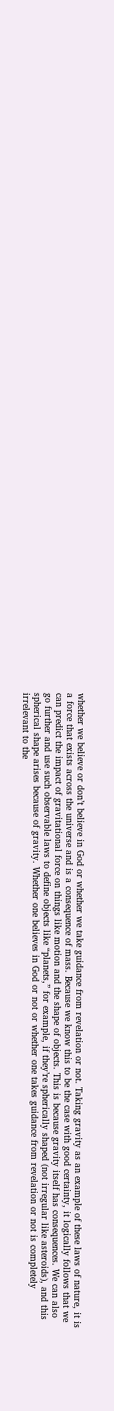whether we believe or don’t believe in God or whether we take guidance from revelation or not. Taking gravity as an example of these laws of nature, it is a force that exists across the universe and is a consequence of mass. Because we know this to be the case with good certainty, it logically follows that we can predict the impact of gravitational force on things like motion and the shape of objects. This is because gravity itself has consequences. We can also go further and use such observable laws to define objects like “planets,” for example, if they’re spherically shaped (not irregular like asteroids), and this spherical shape arises because of gravity. Whether one believes in God or not or whether one takes guidance from revelation or not is completely irrelevant to the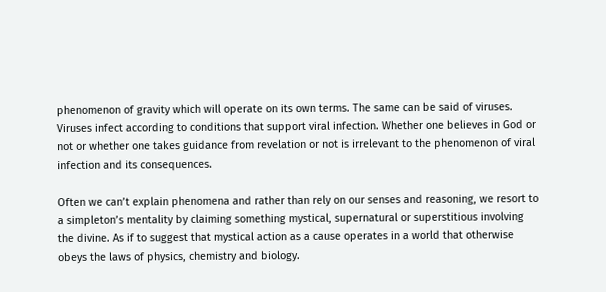phenomenon of gravity which will operate on its own terms. The same can be said of viruses. Viruses infect according to conditions that support viral infection. Whether one believes in God or not or whether one takes guidance from revelation or not is irrelevant to the phenomenon of viral infection and its consequences.

Often we can’t explain phenomena and rather than rely on our senses and reasoning, we resort to a simpleton’s mentality by claiming something mystical, supernatural or superstitious involving the divine. As if to suggest that mystical action as a cause operates in a world that otherwise obeys the laws of physics, chemistry and biology.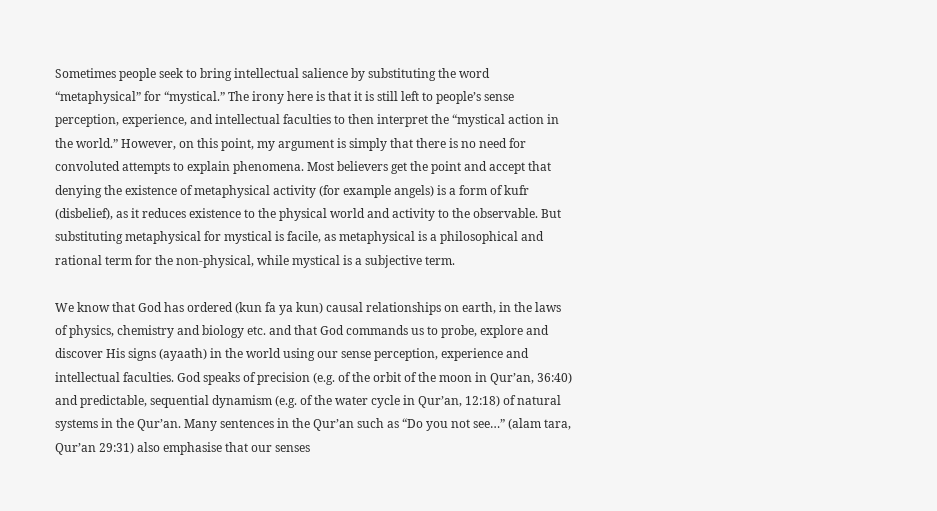Sometimes people seek to bring intellectual salience by substituting the word “metaphysical” for “mystical.” The irony here is that it is still left to people’s sense perception, experience, and intellectual faculties to then interpret the “mystical action in the world.” However, on this point, my argument is simply that there is no need for convoluted attempts to explain phenomena. Most believers get the point and accept that denying the existence of metaphysical activity (for example angels) is a form of kufr (disbelief), as it reduces existence to the physical world and activity to the observable. But substituting metaphysical for mystical is facile, as metaphysical is a philosophical and rational term for the non-physical, while mystical is a subjective term.

We know that God has ordered (kun fa ya kun) causal relationships on earth, in the laws of physics, chemistry and biology etc. and that God commands us to probe, explore and discover His signs (ayaath) in the world using our sense perception, experience and intellectual faculties. God speaks of precision (e.g. of the orbit of the moon in Qur’an, 36:40) and predictable, sequential dynamism (e.g. of the water cycle in Qur’an, 12:18) of natural systems in the Qur’an. Many sentences in the Qur’an such as “Do you not see…” (alam tara, Qur’an 29:31) also emphasise that our senses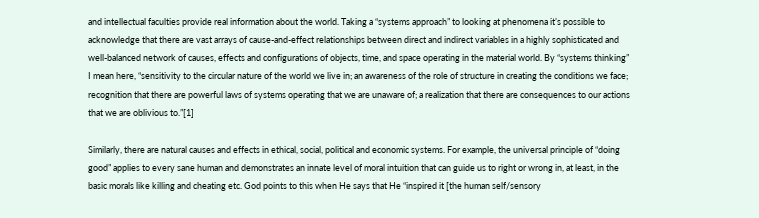and intellectual faculties provide real information about the world. Taking a “systems approach” to looking at phenomena it’s possible to acknowledge that there are vast arrays of cause-and-effect relationships between direct and indirect variables in a highly sophisticated and well-balanced network of causes, effects and configurations of objects, time, and space operating in the material world. By “systems thinking” I mean here, “sensitivity to the circular nature of the world we live in; an awareness of the role of structure in creating the conditions we face; recognition that there are powerful laws of systems operating that we are unaware of; a realization that there are consequences to our actions that we are oblivious to.”[1]

Similarly, there are natural causes and effects in ethical, social, political and economic systems. For example, the universal principle of “doing good” applies to every sane human and demonstrates an innate level of moral intuition that can guide us to right or wrong in, at least, in the basic morals like killing and cheating etc. God points to this when He says that He “inspired it [the human self/sensory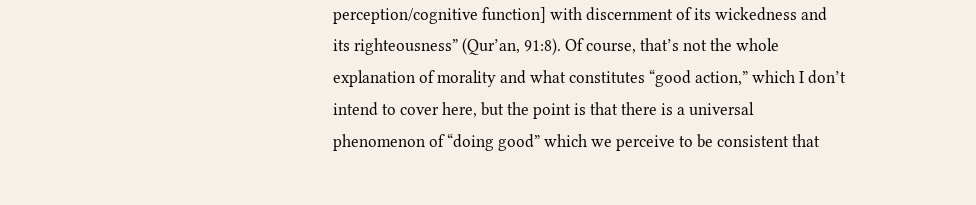perception/cognitive function] with discernment of its wickedness and its righteousness” (Qur’an, 91:8). Of course, that’s not the whole explanation of morality and what constitutes “good action,” which I don’t intend to cover here, but the point is that there is a universal phenomenon of “doing good” which we perceive to be consistent that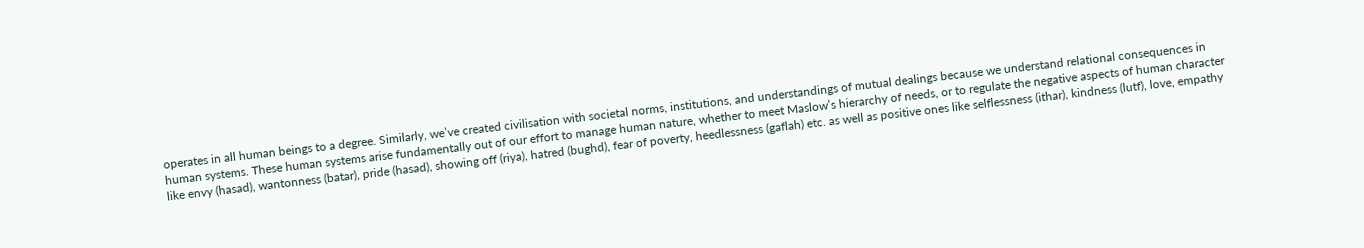operates in all human beings to a degree. Similarly, we’ve created civilisation with societal norms, institutions, and understandings of mutual dealings because we understand relational consequences in human systems. These human systems arise fundamentally out of our effort to manage human nature, whether to meet Maslow’s hierarchy of needs, or to regulate the negative aspects of human character like envy (hasad), wantonness (batar), pride (hasad), showing off (riya), hatred (bughd), fear of poverty, heedlessness (gaflah) etc. as well as positive ones like selflessness (ithar), kindness (lutf), love, empathy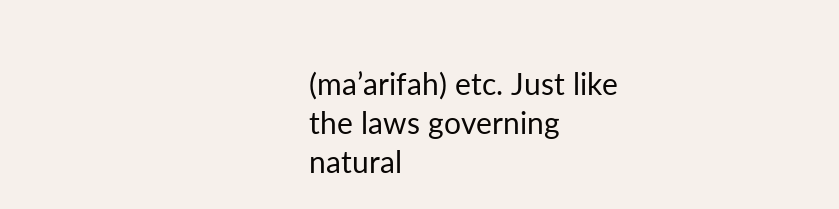(ma’arifah) etc. Just like the laws governing natural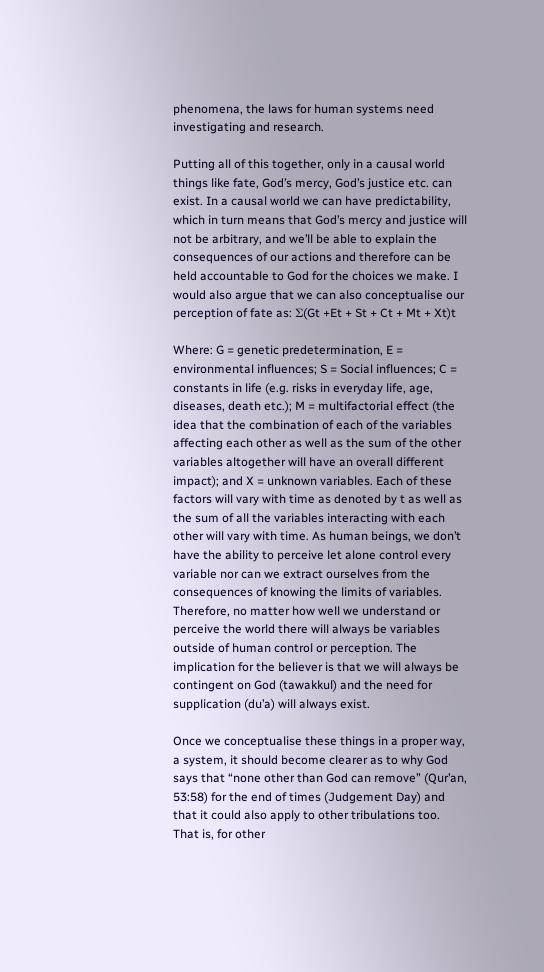phenomena, the laws for human systems need investigating and research.

Putting all of this together, only in a causal world things like fate, God’s mercy, God’s justice etc. can exist. In a causal world we can have predictability, which in turn means that God’s mercy and justice will not be arbitrary, and we’ll be able to explain the consequences of our actions and therefore can be held accountable to God for the choices we make. I would also argue that we can also conceptualise our perception of fate as: Σ(Gt +Et + St + Ct + Mt + Xt)t

Where: G = genetic predetermination, E = environmental influences; S = Social influences; C = constants in life (e.g. risks in everyday life, age, diseases, death etc.); M = multifactorial effect (the idea that the combination of each of the variables affecting each other as well as the sum of the other variables altogether will have an overall different impact); and X = unknown variables. Each of these factors will vary with time as denoted by t as well as the sum of all the variables interacting with each other will vary with time. As human beings, we don’t have the ability to perceive let alone control every variable nor can we extract ourselves from the consequences of knowing the limits of variables. Therefore, no matter how well we understand or perceive the world there will always be variables outside of human control or perception. The implication for the believer is that we will always be contingent on God (tawakkul) and the need for supplication (du’a) will always exist.

Once we conceptualise these things in a proper way, a system, it should become clearer as to why God says that “none other than God can remove” (Qur’an, 53:58) for the end of times (Judgement Day) and that it could also apply to other tribulations too. That is, for other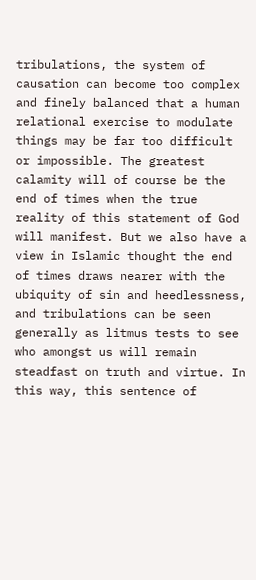tribulations, the system of causation can become too complex and finely balanced that a human relational exercise to modulate things may be far too difficult or impossible. The greatest calamity will of course be the end of times when the true reality of this statement of God will manifest. But we also have a view in Islamic thought the end of times draws nearer with the ubiquity of sin and heedlessness, and tribulations can be seen generally as litmus tests to see who amongst us will remain steadfast on truth and virtue. In this way, this sentence of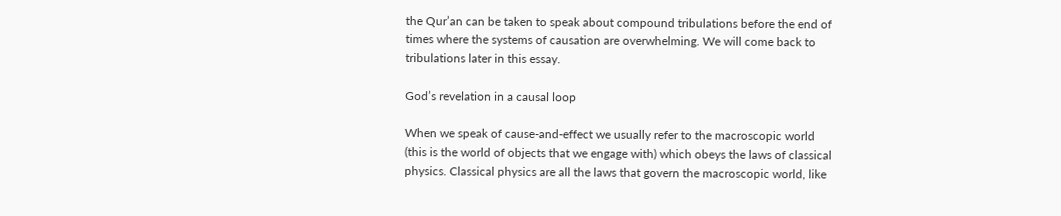the Qur’an can be taken to speak about compound tribulations before the end of times where the systems of causation are overwhelming. We will come back to tribulations later in this essay.

God’s revelation in a causal loop

When we speak of cause-and-effect we usually refer to the macroscopic world (this is the world of objects that we engage with) which obeys the laws of classical physics. Classical physics are all the laws that govern the macroscopic world, like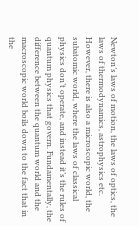Newton’s laws of motion, the laws of optics, the laws of thermodynamics, astrophysics etc. However, there is also a microscopic world, the subatomic world, where the laws of classical physics don’t operate, and instead it’s the rules of quantum physics that govern. Fundamentally, the difference between the quantum world and the macroscopic world boils down to the fact that in the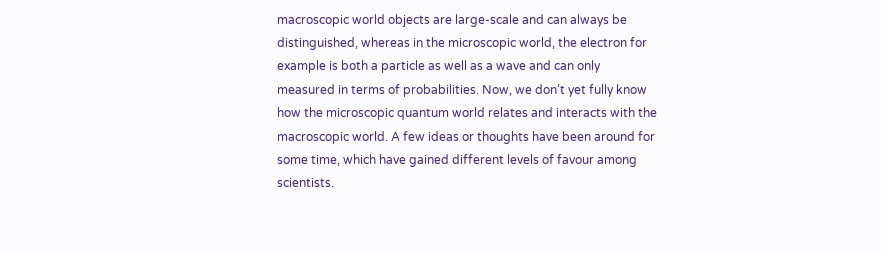macroscopic world objects are large-scale and can always be distinguished, whereas in the microscopic world, the electron for example is both a particle as well as a wave and can only measured in terms of probabilities. Now, we don’t yet fully know how the microscopic quantum world relates and interacts with the macroscopic world. A few ideas or thoughts have been around for some time, which have gained different levels of favour among scientists.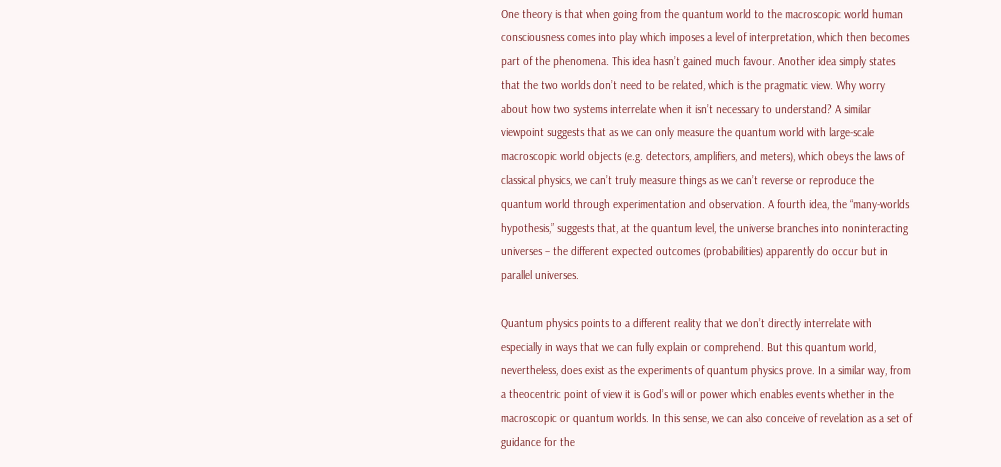One theory is that when going from the quantum world to the macroscopic world human consciousness comes into play which imposes a level of interpretation, which then becomes part of the phenomena. This idea hasn’t gained much favour. Another idea simply states that the two worlds don’t need to be related, which is the pragmatic view. Why worry about how two systems interrelate when it isn’t necessary to understand? A similar viewpoint suggests that as we can only measure the quantum world with large-scale macroscopic world objects (e.g. detectors, amplifiers, and meters), which obeys the laws of classical physics, we can’t truly measure things as we can’t reverse or reproduce the quantum world through experimentation and observation. A fourth idea, the “many-worlds hypothesis,” suggests that, at the quantum level, the universe branches into noninteracting universes – the different expected outcomes (probabilities) apparently do occur but in parallel universes.

Quantum physics points to a different reality that we don’t directly interrelate with especially in ways that we can fully explain or comprehend. But this quantum world, nevertheless, does exist as the experiments of quantum physics prove. In a similar way, from a theocentric point of view it is God’s will or power which enables events whether in the macroscopic or quantum worlds. In this sense, we can also conceive of revelation as a set of guidance for the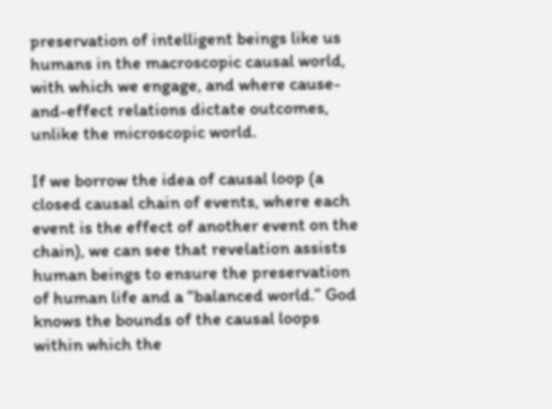preservation of intelligent beings like us humans in the macroscopic causal world, with which we engage, and where cause-and-effect relations dictate outcomes, unlike the microscopic world.

If we borrow the idea of causal loop (a closed causal chain of events, where each event is the effect of another event on the chain), we can see that revelation assists human beings to ensure the preservation of human life and a “balanced world.” God knows the bounds of the causal loops within which the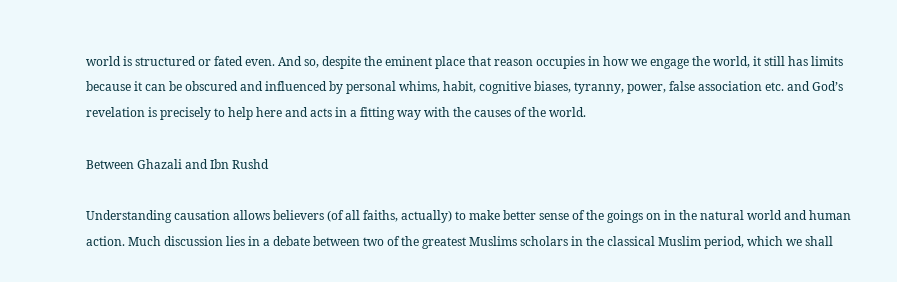world is structured or fated even. And so, despite the eminent place that reason occupies in how we engage the world, it still has limits because it can be obscured and influenced by personal whims, habit, cognitive biases, tyranny, power, false association etc. and God’s revelation is precisely to help here and acts in a fitting way with the causes of the world.

Between Ghazali and Ibn Rushd

Understanding causation allows believers (of all faiths, actually) to make better sense of the goings on in the natural world and human action. Much discussion lies in a debate between two of the greatest Muslims scholars in the classical Muslim period, which we shall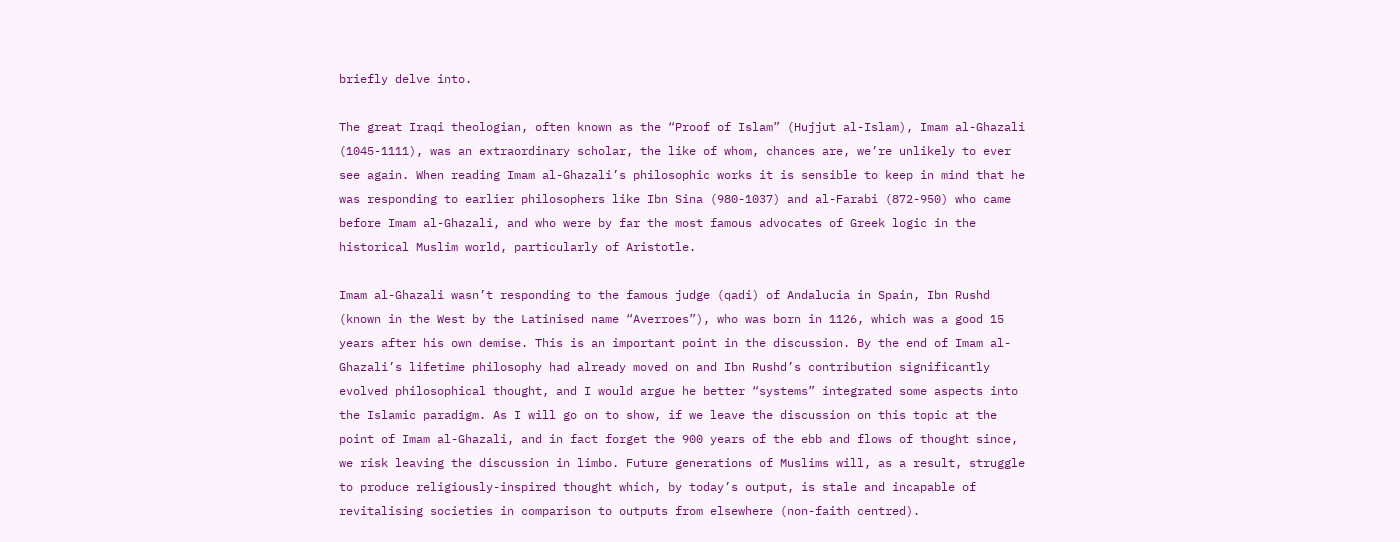briefly delve into.

The great Iraqi theologian, often known as the “Proof of Islam” (Hujjut al-Islam), Imam al-Ghazali (1045-1111), was an extraordinary scholar, the like of whom, chances are, we’re unlikely to ever see again. When reading Imam al-Ghazali’s philosophic works it is sensible to keep in mind that he was responding to earlier philosophers like Ibn Sina (980-1037) and al-Farabi (872-950) who came before Imam al-Ghazali, and who were by far the most famous advocates of Greek logic in the historical Muslim world, particularly of Aristotle.

Imam al-Ghazali wasn’t responding to the famous judge (qadi) of Andalucia in Spain, Ibn Rushd (known in the West by the Latinised name “Averroes”), who was born in 1126, which was a good 15 years after his own demise. This is an important point in the discussion. By the end of Imam al-Ghazali’s lifetime philosophy had already moved on and Ibn Rushd’s contribution significantly evolved philosophical thought, and I would argue he better “systems” integrated some aspects into the Islamic paradigm. As I will go on to show, if we leave the discussion on this topic at the point of Imam al-Ghazali, and in fact forget the 900 years of the ebb and flows of thought since, we risk leaving the discussion in limbo. Future generations of Muslims will, as a result, struggle to produce religiously-inspired thought which, by today’s output, is stale and incapable of revitalising societies in comparison to outputs from elsewhere (non-faith centred).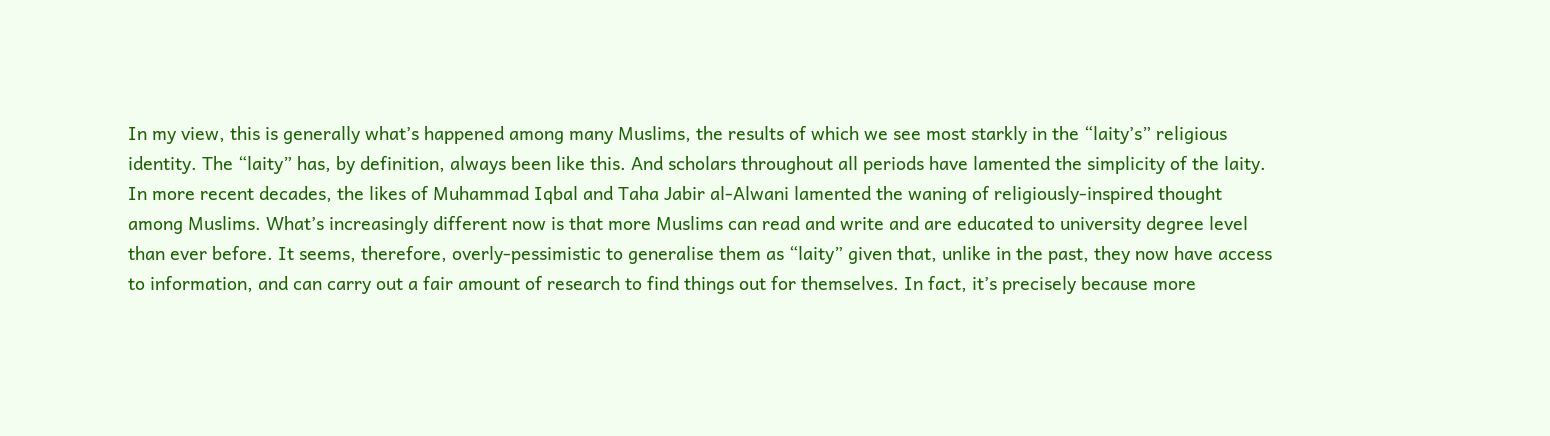In my view, this is generally what’s happened among many Muslims, the results of which we see most starkly in the “laity’s” religious identity. The “laity” has, by definition, always been like this. And scholars throughout all periods have lamented the simplicity of the laity. In more recent decades, the likes of Muhammad Iqbal and Taha Jabir al-Alwani lamented the waning of religiously-inspired thought among Muslims. What’s increasingly different now is that more Muslims can read and write and are educated to university degree level than ever before. It seems, therefore, overly-pessimistic to generalise them as “laity” given that, unlike in the past, they now have access to information, and can carry out a fair amount of research to find things out for themselves. In fact, it’s precisely because more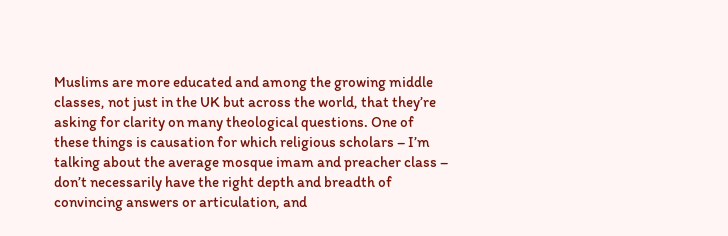Muslims are more educated and among the growing middle classes, not just in the UK but across the world, that they’re asking for clarity on many theological questions. One of these things is causation for which religious scholars – I’m talking about the average mosque imam and preacher class – don’t necessarily have the right depth and breadth of convincing answers or articulation, and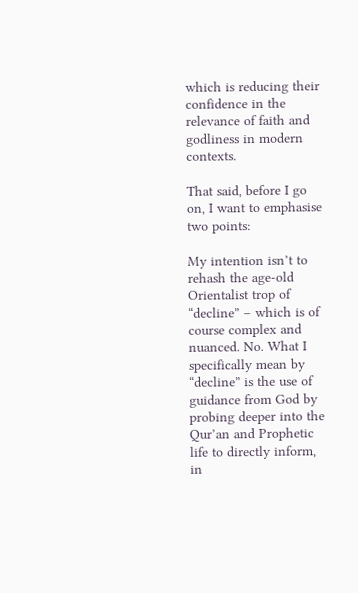which is reducing their confidence in the relevance of faith and godliness in modern contexts.

That said, before I go on, I want to emphasise two points:

My intention isn’t to rehash the age-old Orientalist trop of “decline” – which is of course complex and nuanced. No. What I specifically mean by “decline” is the use of guidance from God by probing deeper into the Qur’an and Prophetic life to directly inform, in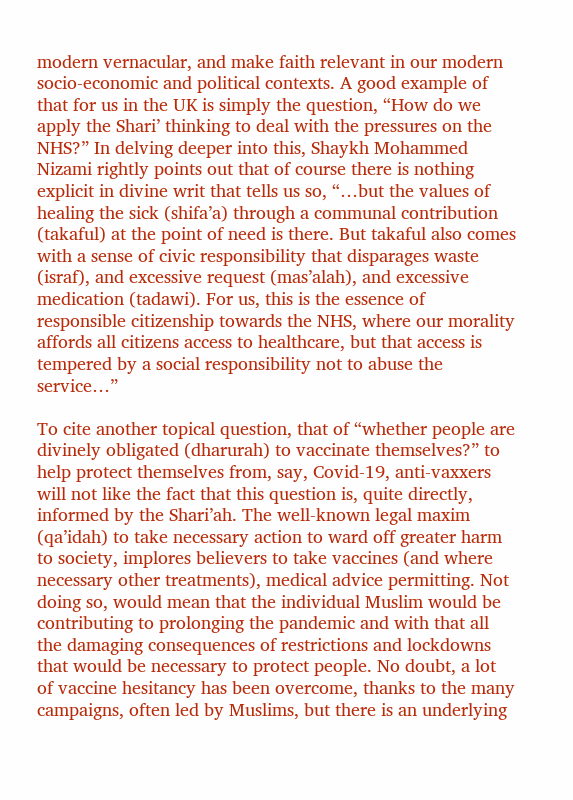modern vernacular, and make faith relevant in our modern socio-economic and political contexts. A good example of that for us in the UK is simply the question, “How do we apply the Shari’ thinking to deal with the pressures on the NHS?” In delving deeper into this, Shaykh Mohammed Nizami rightly points out that of course there is nothing explicit in divine writ that tells us so, “…but the values of healing the sick (shifa’a) through a communal contribution (takaful) at the point of need is there. But takaful also comes with a sense of civic responsibility that disparages waste (israf), and excessive request (mas’alah), and excessive medication (tadawi). For us, this is the essence of responsible citizenship towards the NHS, where our morality affords all citizens access to healthcare, but that access is tempered by a social responsibility not to abuse the service…”

To cite another topical question, that of “whether people are divinely obligated (dharurah) to vaccinate themselves?” to help protect themselves from, say, Covid-19, anti-vaxxers will not like the fact that this question is, quite directly, informed by the Shari’ah. The well-known legal maxim (qa’idah) to take necessary action to ward off greater harm to society, implores believers to take vaccines (and where necessary other treatments), medical advice permitting. Not doing so, would mean that the individual Muslim would be contributing to prolonging the pandemic and with that all the damaging consequences of restrictions and lockdowns that would be necessary to protect people. No doubt, a lot of vaccine hesitancy has been overcome, thanks to the many campaigns, often led by Muslims, but there is an underlying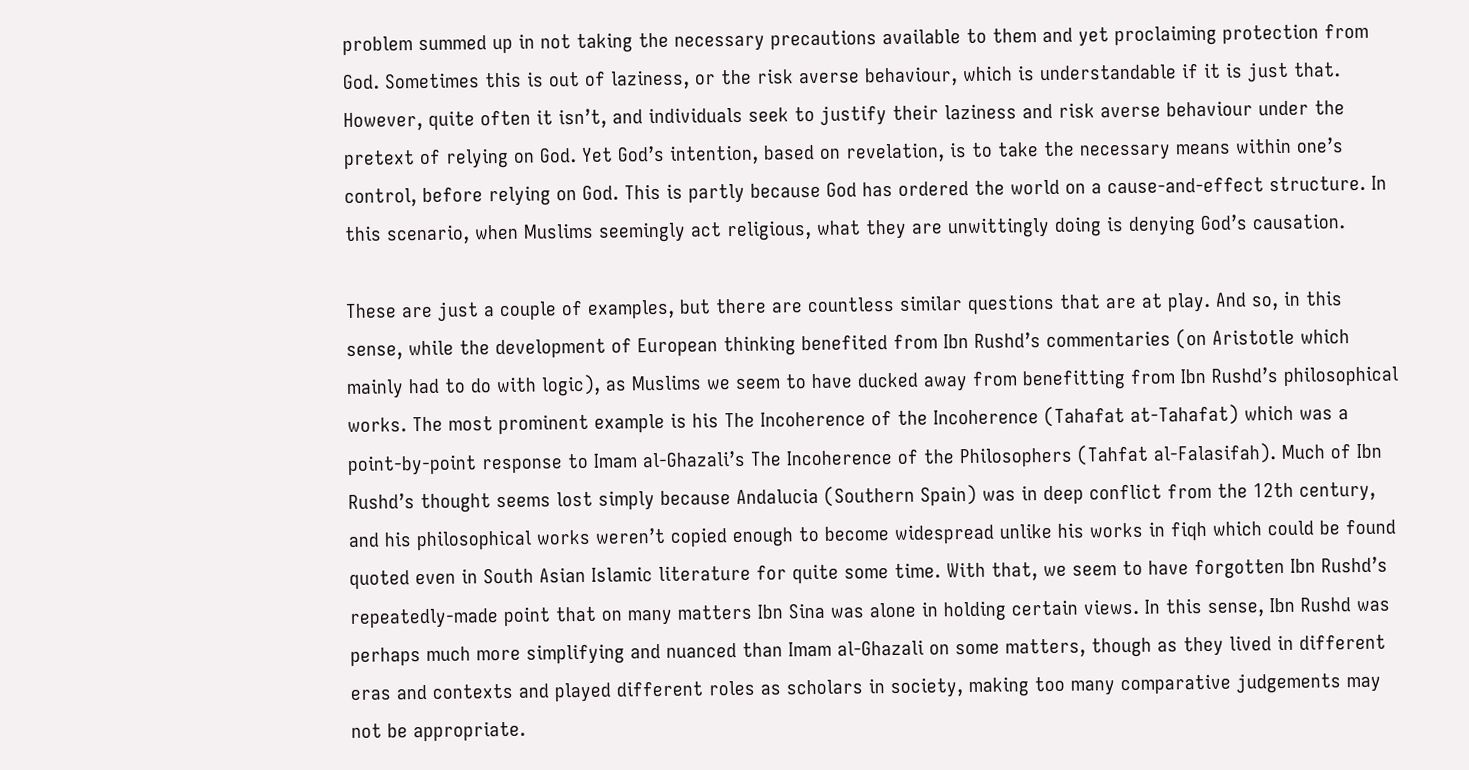problem summed up in not taking the necessary precautions available to them and yet proclaiming protection from God. Sometimes this is out of laziness, or the risk averse behaviour, which is understandable if it is just that. However, quite often it isn’t, and individuals seek to justify their laziness and risk averse behaviour under the pretext of relying on God. Yet God’s intention, based on revelation, is to take the necessary means within one’s control, before relying on God. This is partly because God has ordered the world on a cause-and-effect structure. In this scenario, when Muslims seemingly act religious, what they are unwittingly doing is denying God’s causation.

These are just a couple of examples, but there are countless similar questions that are at play. And so, in this sense, while the development of European thinking benefited from Ibn Rushd’s commentaries (on Aristotle which mainly had to do with logic), as Muslims we seem to have ducked away from benefitting from Ibn Rushd’s philosophical works. The most prominent example is his The Incoherence of the Incoherence (Tahafat at-Tahafat) which was a point-by-point response to Imam al-Ghazali’s The Incoherence of the Philosophers (Tahfat al-Falasifah). Much of Ibn Rushd’s thought seems lost simply because Andalucia (Southern Spain) was in deep conflict from the 12th century, and his philosophical works weren’t copied enough to become widespread unlike his works in fiqh which could be found quoted even in South Asian Islamic literature for quite some time. With that, we seem to have forgotten Ibn Rushd’s repeatedly-made point that on many matters Ibn Sina was alone in holding certain views. In this sense, Ibn Rushd was perhaps much more simplifying and nuanced than Imam al-Ghazali on some matters, though as they lived in different eras and contexts and played different roles as scholars in society, making too many comparative judgements may not be appropriate.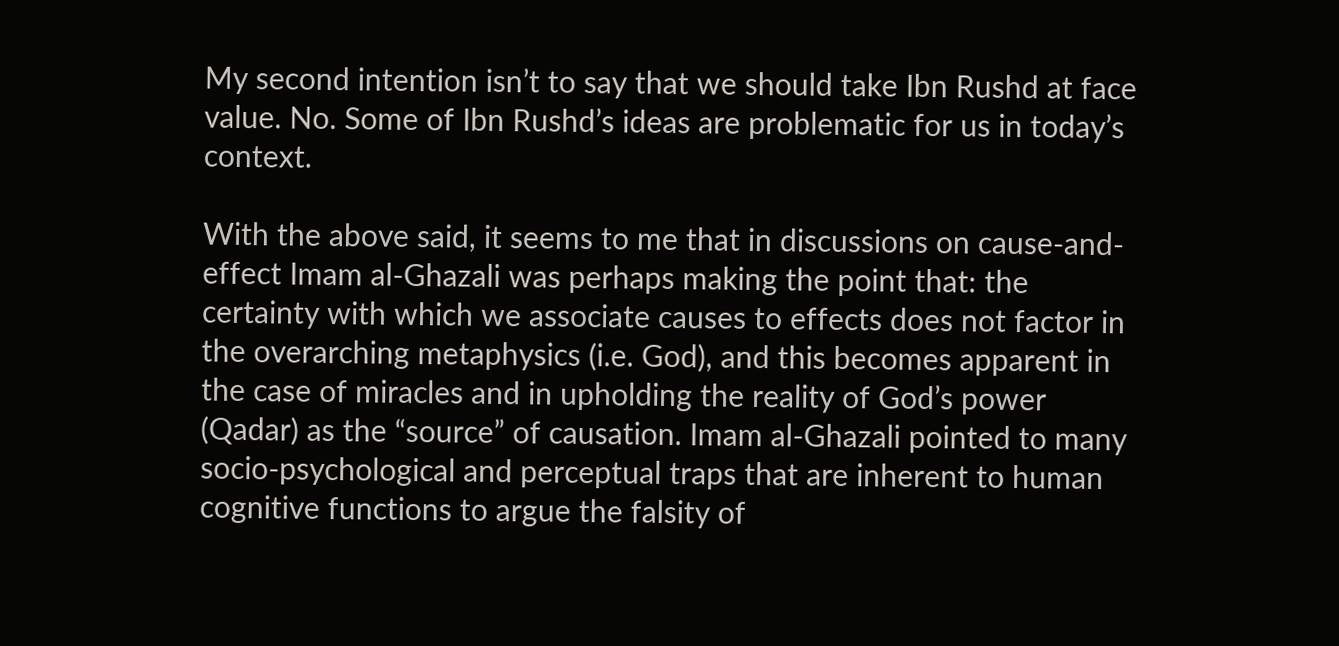My second intention isn’t to say that we should take Ibn Rushd at face value. No. Some of Ibn Rushd’s ideas are problematic for us in today’s context.

With the above said, it seems to me that in discussions on cause-and-effect Imam al-Ghazali was perhaps making the point that: the certainty with which we associate causes to effects does not factor in the overarching metaphysics (i.e. God), and this becomes apparent in the case of miracles and in upholding the reality of God’s power (Qadar) as the “source” of causation. Imam al-Ghazali pointed to many socio-psychological and perceptual traps that are inherent to human cognitive functions to argue the falsity of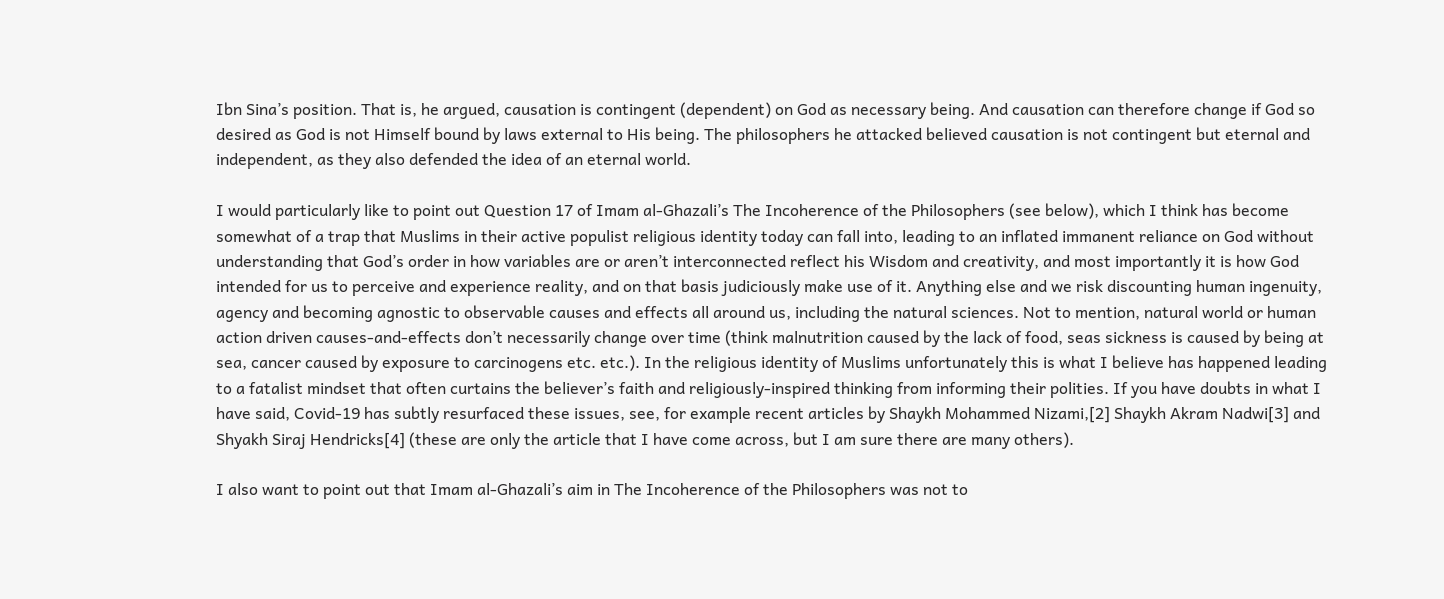Ibn Sina’s position. That is, he argued, causation is contingent (dependent) on God as necessary being. And causation can therefore change if God so desired as God is not Himself bound by laws external to His being. The philosophers he attacked believed causation is not contingent but eternal and independent, as they also defended the idea of an eternal world.

I would particularly like to point out Question 17 of Imam al-Ghazali’s The Incoherence of the Philosophers (see below), which I think has become somewhat of a trap that Muslims in their active populist religious identity today can fall into, leading to an inflated immanent reliance on God without understanding that God’s order in how variables are or aren’t interconnected reflect his Wisdom and creativity, and most importantly it is how God intended for us to perceive and experience reality, and on that basis judiciously make use of it. Anything else and we risk discounting human ingenuity, agency and becoming agnostic to observable causes and effects all around us, including the natural sciences. Not to mention, natural world or human action driven causes-and-effects don’t necessarily change over time (think malnutrition caused by the lack of food, seas sickness is caused by being at sea, cancer caused by exposure to carcinogens etc. etc.). In the religious identity of Muslims unfortunately this is what I believe has happened leading to a fatalist mindset that often curtains the believer’s faith and religiously-inspired thinking from informing their polities. If you have doubts in what I have said, Covid-19 has subtly resurfaced these issues, see, for example recent articles by Shaykh Mohammed Nizami,[2] Shaykh Akram Nadwi[3] and Shyakh Siraj Hendricks[4] (these are only the article that I have come across, but I am sure there are many others).

I also want to point out that Imam al-Ghazali’s aim in The Incoherence of the Philosophers was not to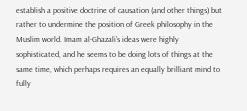establish a positive doctrine of causation (and other things) but rather to undermine the position of Greek philosophy in the Muslim world. Imam al-Ghazali’s ideas were highly sophisticated, and he seems to be doing lots of things at the same time, which perhaps requires an equally brilliant mind to fully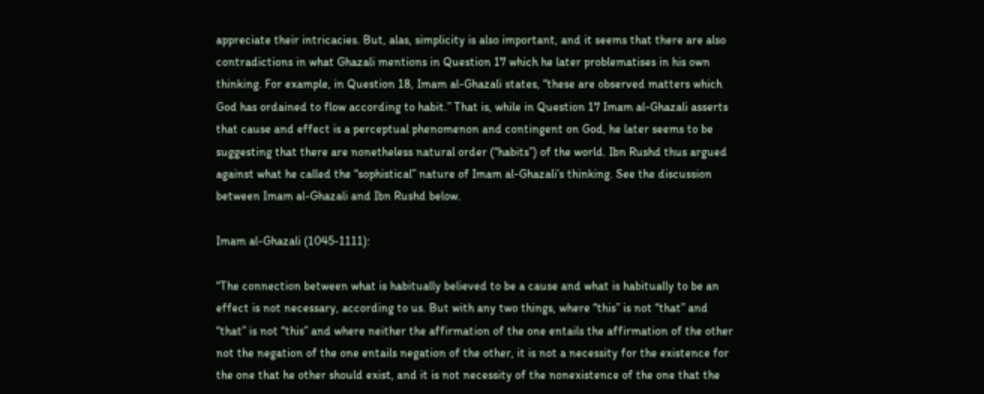appreciate their intricacies. But, alas, simplicity is also important, and it seems that there are also contradictions in what Ghazali mentions in Question 17 which he later problematises in his own thinking. For example, in Question 18, Imam al-Ghazali states, “these are observed matters which God has ordained to flow according to habit.” That is, while in Question 17 Imam al-Ghazali asserts that cause and effect is a perceptual phenomenon and contingent on God, he later seems to be suggesting that there are nonetheless natural order (“habits”) of the world. Ibn Rushd thus argued against what he called the “sophistical” nature of Imam al-Ghazali’s thinking. See the discussion between Imam al-Ghazali and Ibn Rushd below.

Imam al-Ghazali (1045-1111):

“The connection between what is habitually believed to be a cause and what is habitually to be an effect is not necessary, according to us. But with any two things, where “this” is not “that” and “that” is not “this” and where neither the affirmation of the one entails the affirmation of the other not the negation of the one entails negation of the other, it is not a necessity for the existence for the one that he other should exist, and it is not necessity of the nonexistence of the one that the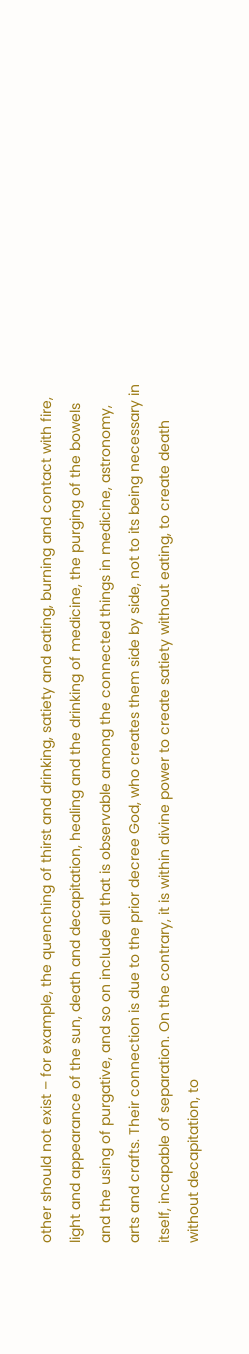other should not exist – for example, the quenching of thirst and drinking, satiety and eating, burning and contact with fire, light and appearance of the sun, death and decapitation, healing and the drinking of medicine, the purging of the bowels and the using of purgative, and so on include all that is observable among the connected things in medicine, astronomy, arts and crafts. Their connection is due to the prior decree God, who creates them side by side, not to its being necessary in itself, incapable of separation. On the contrary, it is within divine power to create satiety without eating, to create death without decapitation, to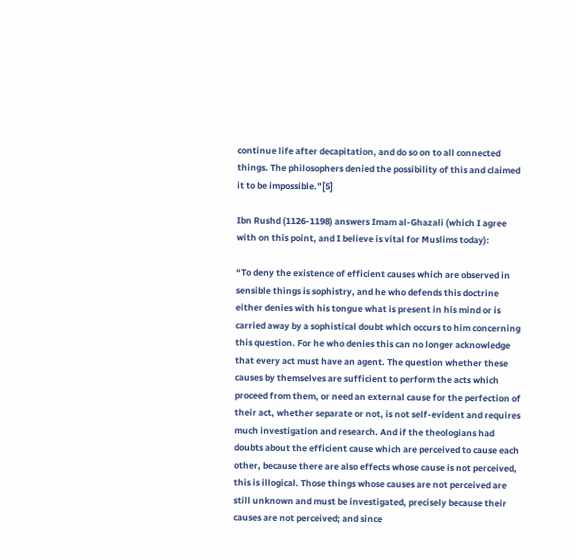continue life after decapitation, and do so on to all connected things. The philosophers denied the possibility of this and claimed it to be impossible.”[5]

Ibn Rushd (1126-1198) answers Imam al-Ghazali (which I agree with on this point, and I believe is vital for Muslims today):

“To deny the existence of efficient causes which are observed in sensible things is sophistry, and he who defends this doctrine either denies with his tongue what is present in his mind or is carried away by a sophistical doubt which occurs to him concerning this question. For he who denies this can no longer acknowledge that every act must have an agent. The question whether these causes by themselves are sufficient to perform the acts which proceed from them, or need an external cause for the perfection of their act, whether separate or not, is not self-evident and requires much investigation and research. And if the theologians had doubts about the efficient cause which are perceived to cause each other, because there are also effects whose cause is not perceived, this is illogical. Those things whose causes are not perceived are still unknown and must be investigated, precisely because their causes are not perceived; and since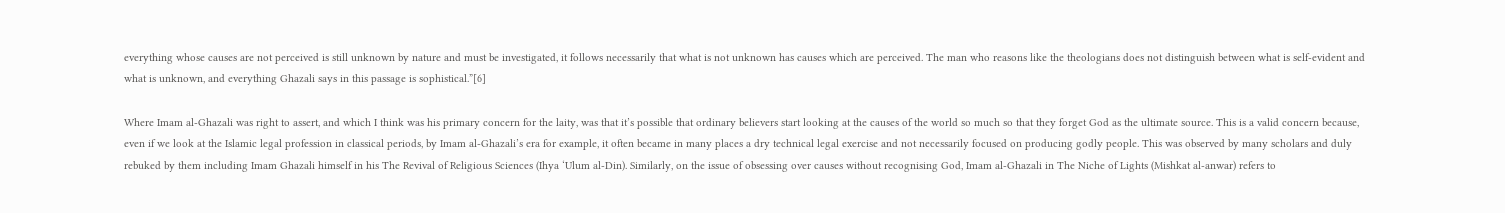everything whose causes are not perceived is still unknown by nature and must be investigated, it follows necessarily that what is not unknown has causes which are perceived. The man who reasons like the theologians does not distinguish between what is self-evident and what is unknown, and everything Ghazali says in this passage is sophistical.”[6]

Where Imam al-Ghazali was right to assert, and which I think was his primary concern for the laity, was that it’s possible that ordinary believers start looking at the causes of the world so much so that they forget God as the ultimate source. This is a valid concern because, even if we look at the Islamic legal profession in classical periods, by Imam al-Ghazali’s era for example, it often became in many places a dry technical legal exercise and not necessarily focused on producing godly people. This was observed by many scholars and duly rebuked by them including Imam Ghazali himself in his The Revival of Religious Sciences (Ihya ‘Ulum al-Din). Similarly, on the issue of obsessing over causes without recognising God, Imam al-Ghazali in The Niche of Lights (Mishkat al-anwar) refers to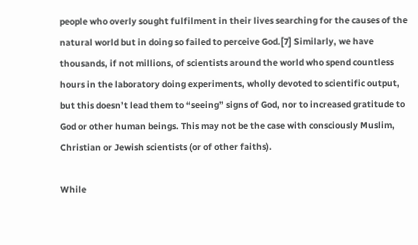people who overly sought fulfilment in their lives searching for the causes of the natural world but in doing so failed to perceive God.[7] Similarly, we have thousands, if not millions, of scientists around the world who spend countless hours in the laboratory doing experiments, wholly devoted to scientific output, but this doesn’t lead them to “seeing” signs of God, nor to increased gratitude to God or other human beings. This may not be the case with consciously Muslim, Christian or Jewish scientists (or of other faiths).

While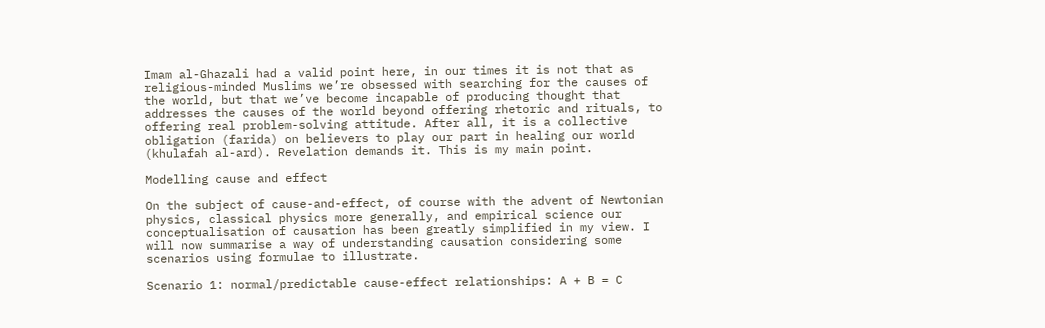Imam al-Ghazali had a valid point here, in our times it is not that as religious-minded Muslims we’re obsessed with searching for the causes of the world, but that we’ve become incapable of producing thought that addresses the causes of the world beyond offering rhetoric and rituals, to offering real problem-solving attitude. After all, it is a collective obligation (farida) on believers to play our part in healing our world (khulafah al-ard). Revelation demands it. This is my main point.

Modelling cause and effect

On the subject of cause-and-effect, of course with the advent of Newtonian physics, classical physics more generally, and empirical science our conceptualisation of causation has been greatly simplified in my view. I will now summarise a way of understanding causation considering some scenarios using formulae to illustrate.

Scenario 1: normal/predictable cause-effect relationships: A + B = C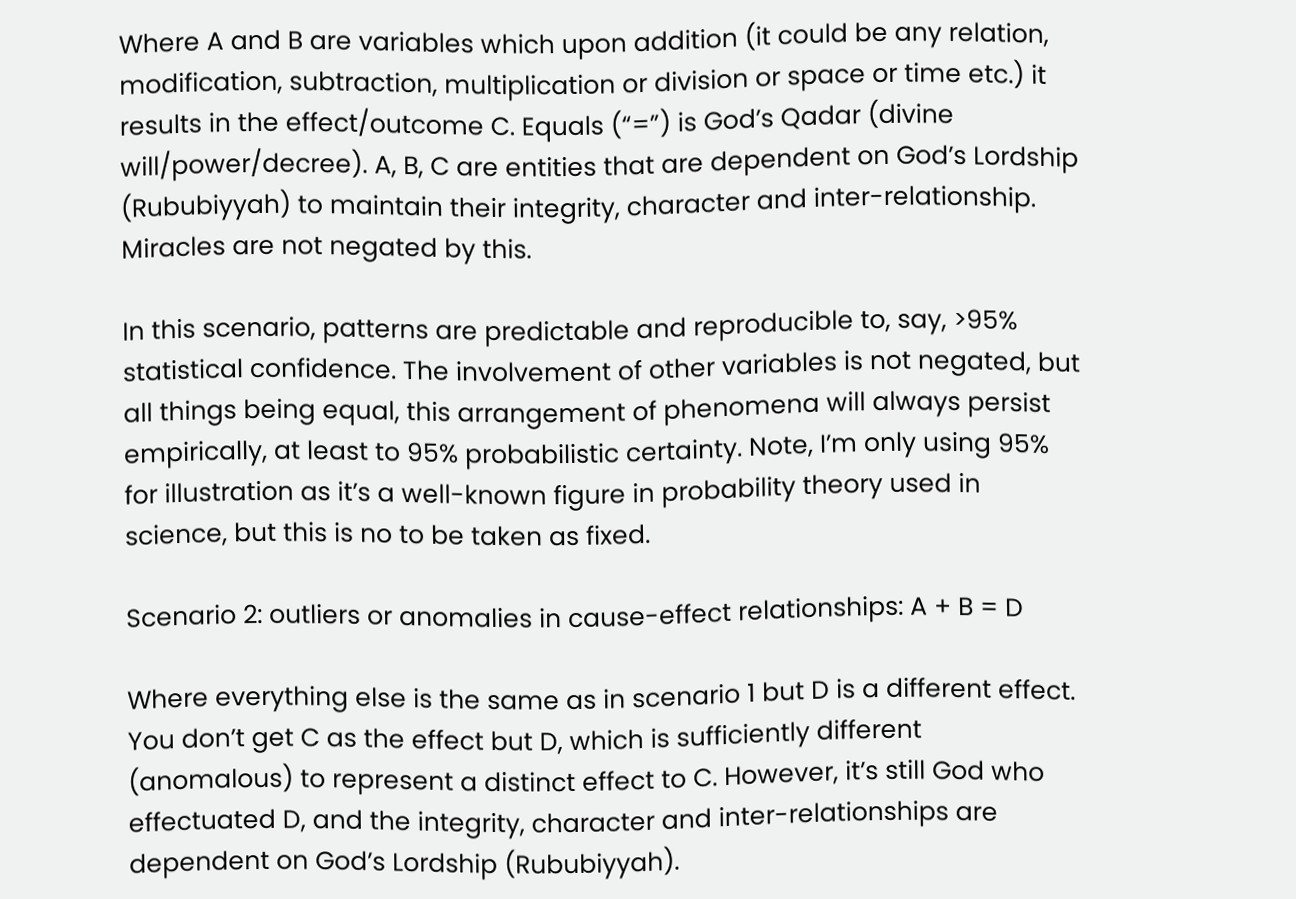Where A and B are variables which upon addition (it could be any relation, modification, subtraction, multiplication or division or space or time etc.) it results in the effect/outcome C. Equals (“=”) is God’s Qadar (divine will/power/decree). A, B, C are entities that are dependent on God’s Lordship (Rububiyyah) to maintain their integrity, character and inter-relationship. Miracles are not negated by this.

In this scenario, patterns are predictable and reproducible to, say, >95% statistical confidence. The involvement of other variables is not negated, but all things being equal, this arrangement of phenomena will always persist empirically, at least to 95% probabilistic certainty. Note, I’m only using 95% for illustration as it’s a well-known figure in probability theory used in science, but this is no to be taken as fixed.

Scenario 2: outliers or anomalies in cause-effect relationships: A + B = D

Where everything else is the same as in scenario 1 but D is a different effect. You don’t get C as the effect but D, which is sufficiently different (anomalous) to represent a distinct effect to C. However, it’s still God who effectuated D, and the integrity, character and inter-relationships are dependent on God’s Lordship (Rububiyyah).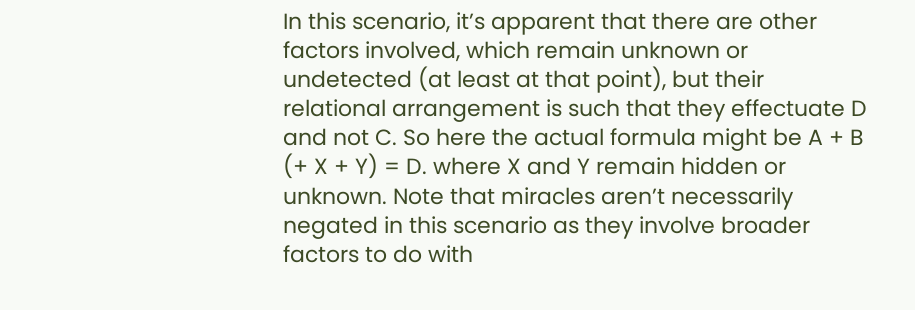In this scenario, it’s apparent that there are other factors involved, which remain unknown or undetected (at least at that point), but their relational arrangement is such that they effectuate D and not C. So here the actual formula might be A + B (+ X + Y) = D. where X and Y remain hidden or unknown. Note that miracles aren’t necessarily negated in this scenario as they involve broader factors to do with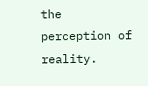the perception of reality.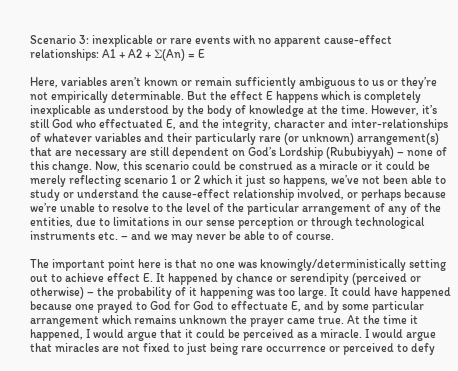Scenario 3: inexplicable or rare events with no apparent cause-effect relationships: A1 + A2 + Σ(An) = E

Here, variables aren’t known or remain sufficiently ambiguous to us or they’re not empirically determinable. But the effect E happens which is completely inexplicable as understood by the body of knowledge at the time. However, it’s still God who effectuated E, and the integrity, character and inter-relationships of whatever variables and their particularly rare (or unknown) arrangement(s) that are necessary are still dependent on God’s Lordship (Rububiyyah) – none of this change. Now, this scenario could be construed as a miracle or it could be merely reflecting scenario 1 or 2 which it just so happens, we’ve not been able to study or understand the cause-effect relationship involved, or perhaps because we’re unable to resolve to the level of the particular arrangement of any of the entities, due to limitations in our sense perception or through technological instruments etc. – and we may never be able to of course.

The important point here is that no one was knowingly/deterministically setting out to achieve effect E. It happened by chance or serendipity (perceived or otherwise) – the probability of it happening was too large. It could have happened because one prayed to God for God to effectuate E, and by some particular arrangement which remains unknown the prayer came true. At the time it happened, I would argue that it could be perceived as a miracle. I would argue that miracles are not fixed to just being rare occurrence or perceived to defy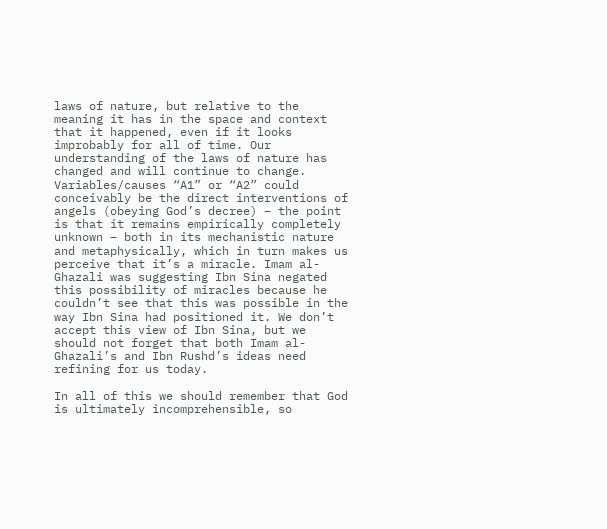laws of nature, but relative to the meaning it has in the space and context that it happened, even if it looks improbably for all of time. Our understanding of the laws of nature has changed and will continue to change. Variables/causes “A1” or “A2” could conceivably be the direct interventions of angels (obeying God’s decree) – the point is that it remains empirically completely unknown – both in its mechanistic nature and metaphysically, which in turn makes us perceive that it’s a miracle. Imam al-Ghazali was suggesting Ibn Sina negated this possibility of miracles because he couldn’t see that this was possible in the way Ibn Sina had positioned it. We don’t accept this view of Ibn Sina, but we should not forget that both Imam al-Ghazali’s and Ibn Rushd’s ideas need refining for us today.

In all of this we should remember that God is ultimately incomprehensible, so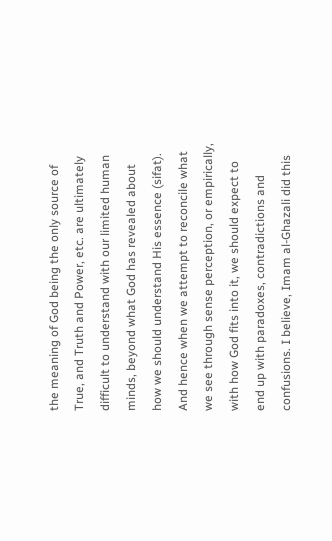the meaning of God being the only source of True, and Truth and Power, etc. are ultimately difficult to understand with our limited human minds, beyond what God has revealed about how we should understand His essence (sifat). And hence when we attempt to reconcile what we see through sense perception, or empirically, with how God fits into it, we should expect to end up with paradoxes, contradictions and confusions. I believe, Imam al-Ghazali did this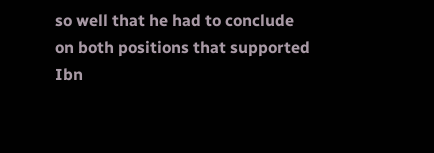so well that he had to conclude on both positions that supported Ibn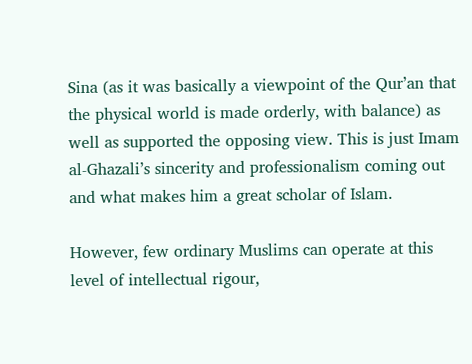Sina (as it was basically a viewpoint of the Qur’an that the physical world is made orderly, with balance) as well as supported the opposing view. This is just Imam al-Ghazali’s sincerity and professionalism coming out and what makes him a great scholar of Islam.

However, few ordinary Muslims can operate at this level of intellectual rigour,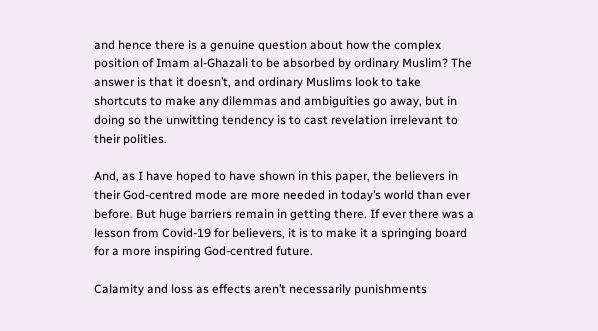and hence there is a genuine question about how the complex position of Imam al-Ghazali to be absorbed by ordinary Muslim? The answer is that it doesn’t, and ordinary Muslims look to take shortcuts to make any dilemmas and ambiguities go away, but in doing so the unwitting tendency is to cast revelation irrelevant to their polities.

And, as I have hoped to have shown in this paper, the believers in their God-centred mode are more needed in today’s world than ever before. But huge barriers remain in getting there. If ever there was a lesson from Covid-19 for believers, it is to make it a springing board for a more inspiring God-centred future.

Calamity and loss as effects aren’t necessarily punishments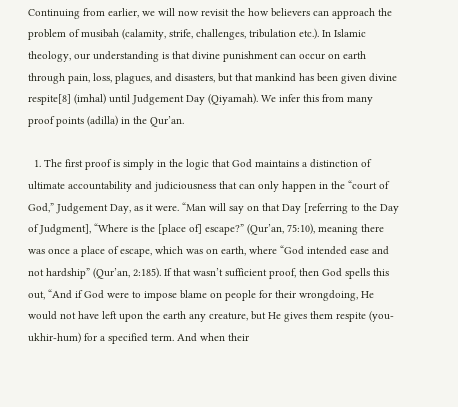Continuing from earlier, we will now revisit the how believers can approach the problem of musibah (calamity, strife, challenges, tribulation etc.). In Islamic theology, our understanding is that divine punishment can occur on earth through pain, loss, plagues, and disasters, but that mankind has been given divine respite[8] (imhal) until Judgement Day (Qiyamah). We infer this from many proof points (adilla) in the Qur’an.

  1. The first proof is simply in the logic that God maintains a distinction of ultimate accountability and judiciousness that can only happen in the “court of God,” Judgement Day, as it were. “Man will say on that Day [referring to the Day of Judgment], “Where is the [place of] escape?” (Qur’an, 75:10), meaning there was once a place of escape, which was on earth, where “God intended ease and not hardship” (Qur’an, 2:185). If that wasn’t sufficient proof, then God spells this out, “And if God were to impose blame on people for their wrongdoing, He would not have left upon the earth any creature, but He gives them respite (you-ukhir-hum) for a specified term. And when their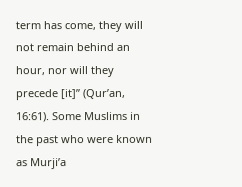term has come, they will not remain behind an hour, nor will they precede [it]” (Qur’an, 16:61). Some Muslims in the past who were known as Murji’a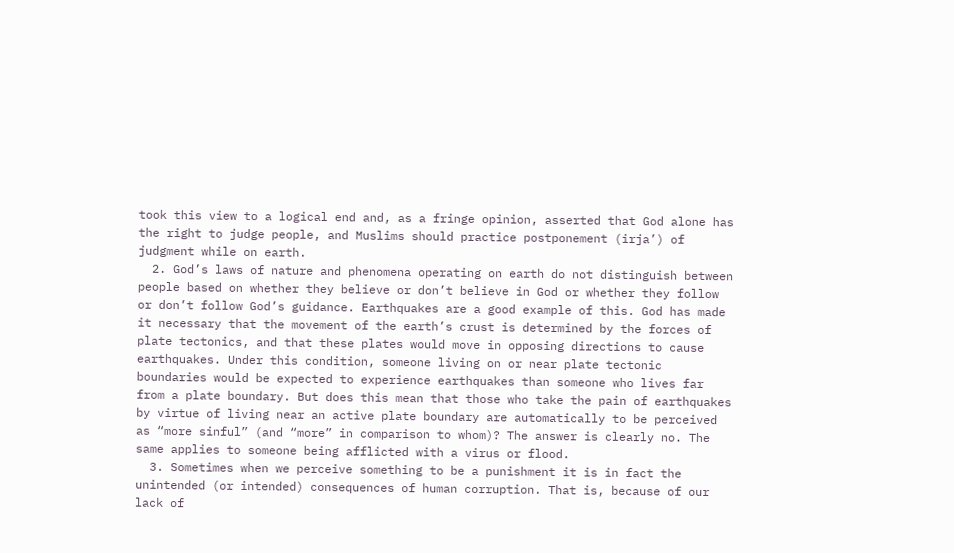took this view to a logical end and, as a fringe opinion, asserted that God alone has the right to judge people, and Muslims should practice postponement (irja’) of judgment while on earth.
  2. God’s laws of nature and phenomena operating on earth do not distinguish between people based on whether they believe or don’t believe in God or whether they follow or don’t follow God’s guidance. Earthquakes are a good example of this. God has made it necessary that the movement of the earth’s crust is determined by the forces of plate tectonics, and that these plates would move in opposing directions to cause earthquakes. Under this condition, someone living on or near plate tectonic boundaries would be expected to experience earthquakes than someone who lives far from a plate boundary. But does this mean that those who take the pain of earthquakes by virtue of living near an active plate boundary are automatically to be perceived as “more sinful” (and “more” in comparison to whom)? The answer is clearly no. The same applies to someone being afflicted with a virus or flood.
  3. Sometimes when we perceive something to be a punishment it is in fact the unintended (or intended) consequences of human corruption. That is, because of our lack of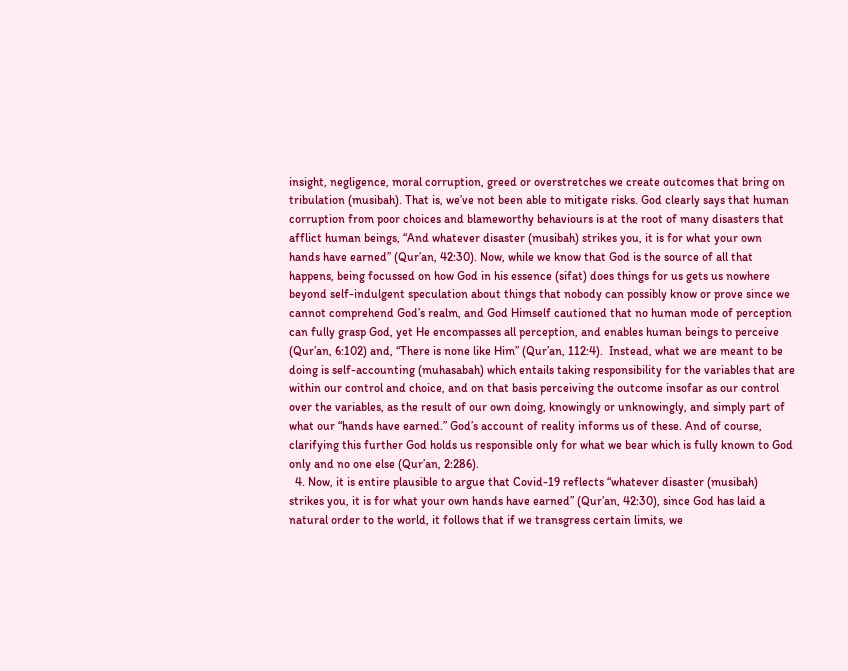insight, negligence, moral corruption, greed or overstretches we create outcomes that bring on tribulation (musibah). That is, we’ve not been able to mitigate risks. God clearly says that human corruption from poor choices and blameworthy behaviours is at the root of many disasters that afflict human beings, “And whatever disaster (musibah) strikes you, it is for what your own hands have earned” (Qur’an, 42:30). Now, while we know that God is the source of all that happens, being focussed on how God in his essence (sifat) does things for us gets us nowhere beyond self-indulgent speculation about things that nobody can possibly know or prove since we cannot comprehend God’s realm, and God Himself cautioned that no human mode of perception can fully grasp God, yet He encompasses all perception, and enables human beings to perceive (Qur’an, 6:102) and, “There is none like Him” (Qur’an, 112:4).  Instead, what we are meant to be doing is self-accounting (muhasabah) which entails taking responsibility for the variables that are within our control and choice, and on that basis perceiving the outcome insofar as our control over the variables, as the result of our own doing, knowingly or unknowingly, and simply part of what our “hands have earned.” God’s account of reality informs us of these. And of course, clarifying this further God holds us responsible only for what we bear which is fully known to God only and no one else (Qur’an, 2:286).
  4. Now, it is entire plausible to argue that Covid-19 reflects “whatever disaster (musibah) strikes you, it is for what your own hands have earned” (Qur’an, 42:30), since God has laid a natural order to the world, it follows that if we transgress certain limits, we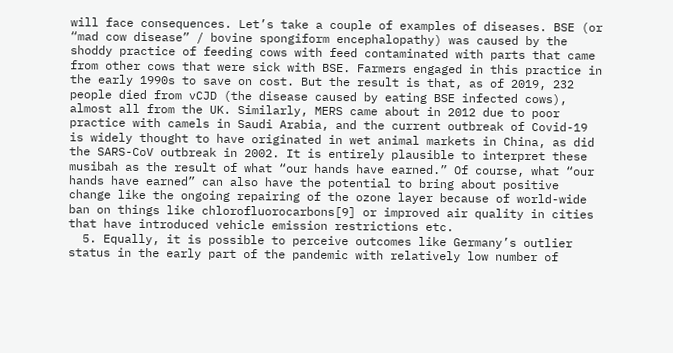will face consequences. Let’s take a couple of examples of diseases. BSE (or “mad cow disease” / bovine spongiform encephalopathy) was caused by the shoddy practice of feeding cows with feed contaminated with parts that came from other cows that were sick with BSE. Farmers engaged in this practice in the early 1990s to save on cost. But the result is that, as of 2019, 232 people died from vCJD (the disease caused by eating BSE infected cows), almost all from the UK. Similarly, MERS came about in 2012 due to poor practice with camels in Saudi Arabia, and the current outbreak of Covid-19 is widely thought to have originated in wet animal markets in China, as did the SARS-CoV outbreak in 2002. It is entirely plausible to interpret these musibah as the result of what “our hands have earned.” Of course, what “our hands have earned” can also have the potential to bring about positive change like the ongoing repairing of the ozone layer because of world-wide ban on things like chlorofluorocarbons[9] or improved air quality in cities that have introduced vehicle emission restrictions etc.
  5. Equally, it is possible to perceive outcomes like Germany’s outlier status in the early part of the pandemic with relatively low number of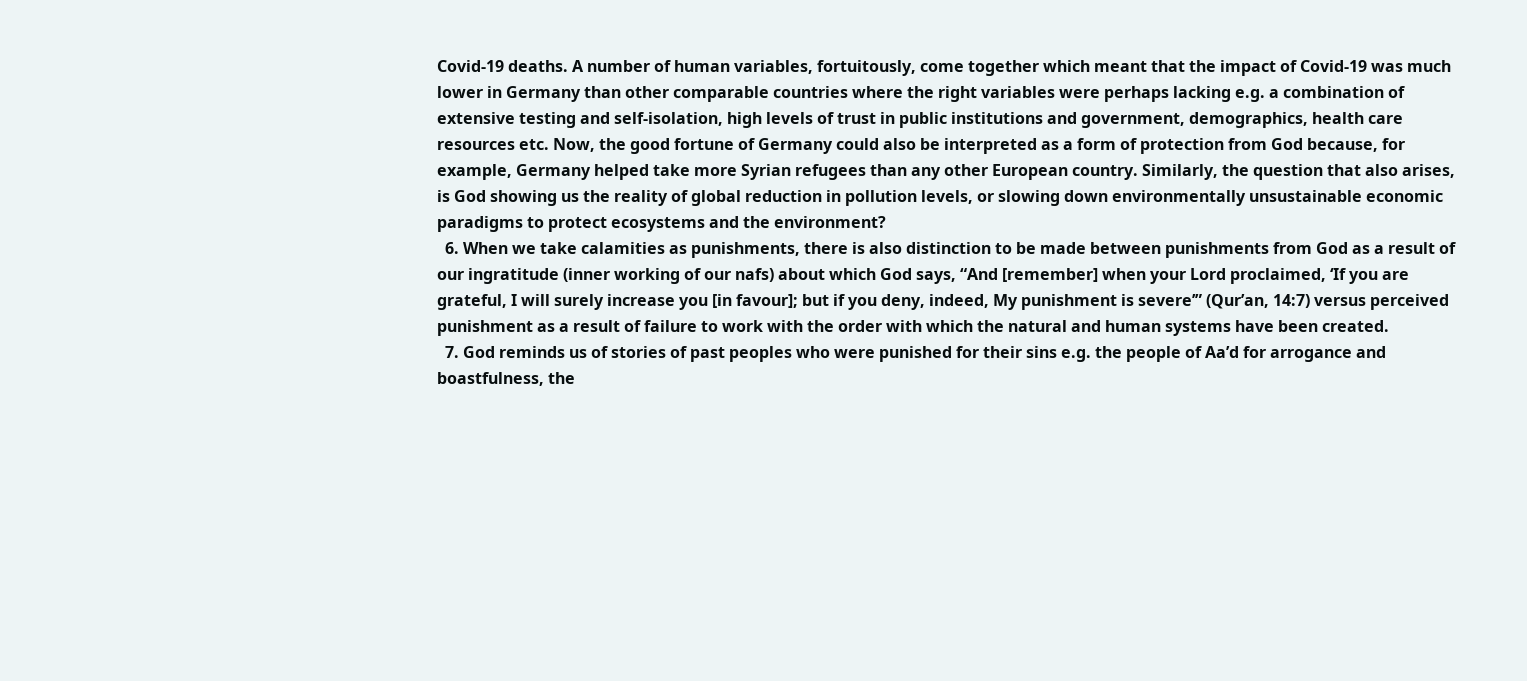Covid-19 deaths. A number of human variables, fortuitously, come together which meant that the impact of Covid-19 was much lower in Germany than other comparable countries where the right variables were perhaps lacking e.g. a combination of extensive testing and self-isolation, high levels of trust in public institutions and government, demographics, health care resources etc. Now, the good fortune of Germany could also be interpreted as a form of protection from God because, for example, Germany helped take more Syrian refugees than any other European country. Similarly, the question that also arises, is God showing us the reality of global reduction in pollution levels, or slowing down environmentally unsustainable economic paradigms to protect ecosystems and the environment?
  6. When we take calamities as punishments, there is also distinction to be made between punishments from God as a result of our ingratitude (inner working of our nafs) about which God says, “And [remember] when your Lord proclaimed, ‘If you are grateful, I will surely increase you [in favour]; but if you deny, indeed, My punishment is severe’” (Qur’an, 14:7) versus perceived punishment as a result of failure to work with the order with which the natural and human systems have been created.
  7. God reminds us of stories of past peoples who were punished for their sins e.g. the people of Aa’d for arrogance and boastfulness, the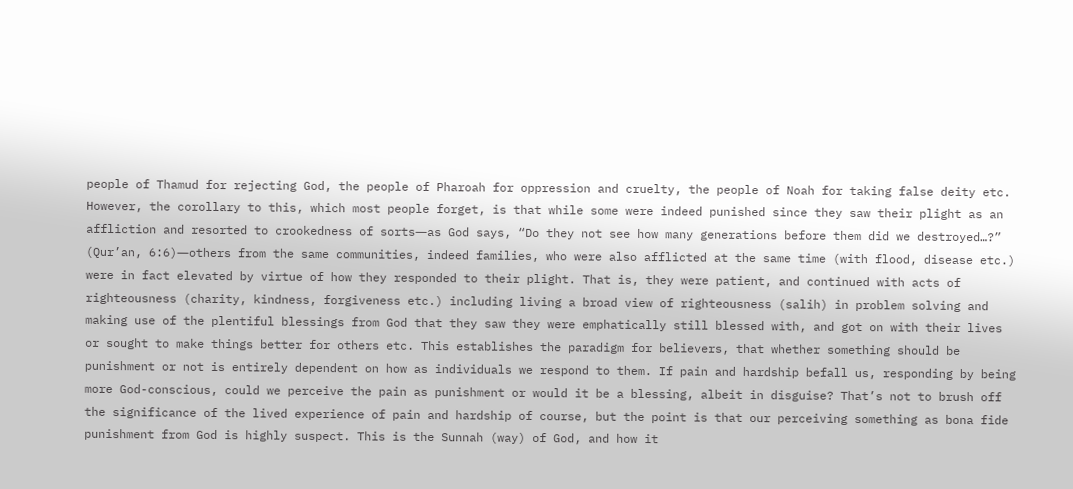people of Thamud for rejecting God, the people of Pharoah for oppression and cruelty, the people of Noah for taking false deity etc. However, the corollary to this, which most people forget, is that while some were indeed punished since they saw their plight as an affliction and resorted to crookedness of sorts―as God says, “Do they not see how many generations before them did we destroyed…?” (Qur’an, 6:6)―others from the same communities, indeed families, who were also afflicted at the same time (with flood, disease etc.) were in fact elevated by virtue of how they responded to their plight. That is, they were patient, and continued with acts of righteousness (charity, kindness, forgiveness etc.) including living a broad view of righteousness (salih) in problem solving and making use of the plentiful blessings from God that they saw they were emphatically still blessed with, and got on with their lives or sought to make things better for others etc. This establishes the paradigm for believers, that whether something should be punishment or not is entirely dependent on how as individuals we respond to them. If pain and hardship befall us, responding by being more God-conscious, could we perceive the pain as punishment or would it be a blessing, albeit in disguise? That’s not to brush off the significance of the lived experience of pain and hardship of course, but the point is that our perceiving something as bona fide punishment from God is highly suspect. This is the Sunnah (way) of God, and how it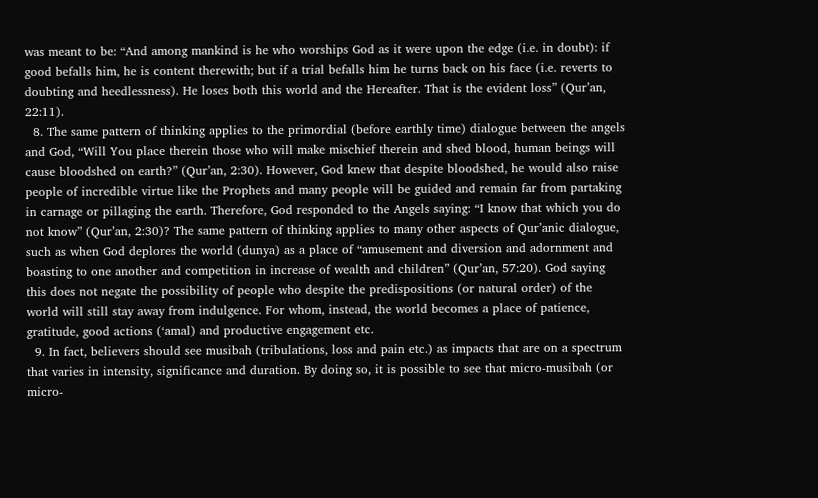was meant to be: “And among mankind is he who worships God as it were upon the edge (i.e. in doubt): if good befalls him, he is content therewith; but if a trial befalls him he turns back on his face (i.e. reverts to doubting and heedlessness). He loses both this world and the Hereafter. That is the evident loss” (Qur’an, 22:11).
  8. The same pattern of thinking applies to the primordial (before earthly time) dialogue between the angels and God, “Will You place therein those who will make mischief therein and shed blood, human beings will cause bloodshed on earth?” (Qur’an, 2:30). However, God knew that despite bloodshed, he would also raise people of incredible virtue like the Prophets and many people will be guided and remain far from partaking in carnage or pillaging the earth. Therefore, God responded to the Angels saying: “I know that which you do not know” (Qur’an, 2:30)? The same pattern of thinking applies to many other aspects of Qur’anic dialogue, such as when God deplores the world (dunya) as a place of “amusement and diversion and adornment and boasting to one another and competition in increase of wealth and children” (Qur’an, 57:20). God saying this does not negate the possibility of people who despite the predispositions (or natural order) of the world will still stay away from indulgence. For whom, instead, the world becomes a place of patience, gratitude, good actions (‘amal) and productive engagement etc.
  9. In fact, believers should see musibah (tribulations, loss and pain etc.) as impacts that are on a spectrum that varies in intensity, significance and duration. By doing so, it is possible to see that micro-musibah (or micro-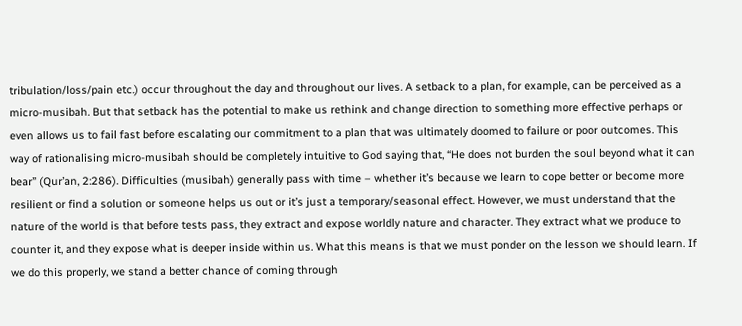tribulation/loss/pain etc.) occur throughout the day and throughout our lives. A setback to a plan, for example, can be perceived as a micro-musibah. But that setback has the potential to make us rethink and change direction to something more effective perhaps or even allows us to fail fast before escalating our commitment to a plan that was ultimately doomed to failure or poor outcomes. This way of rationalising micro-musibah should be completely intuitive to God saying that, “He does not burden the soul beyond what it can bear” (Qur’an, 2:286). Difficulties (musibah) generally pass with time – whether it’s because we learn to cope better or become more resilient or find a solution or someone helps us out or it’s just a temporary/seasonal effect. However, we must understand that the nature of the world is that before tests pass, they extract and expose worldly nature and character. They extract what we produce to counter it, and they expose what is deeper inside within us. What this means is that we must ponder on the lesson we should learn. If we do this properly, we stand a better chance of coming through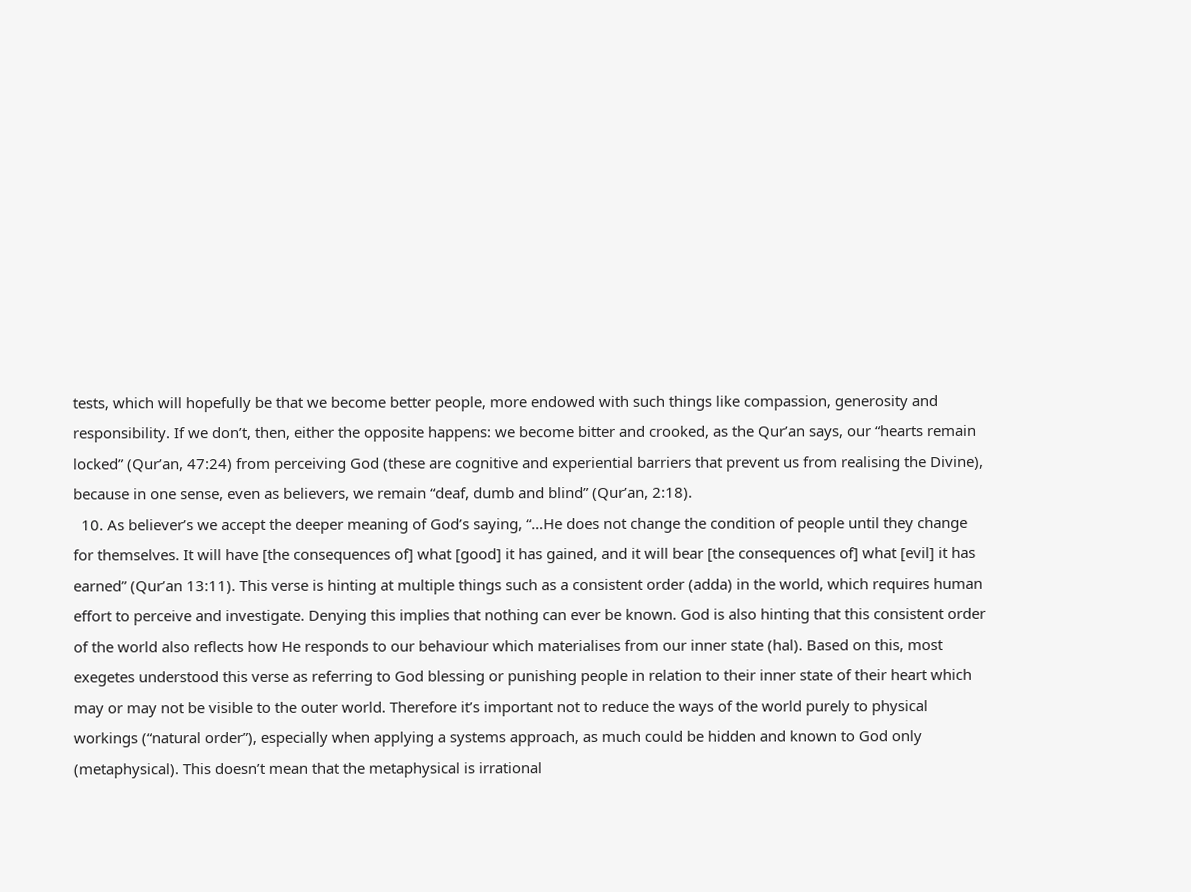tests, which will hopefully be that we become better people, more endowed with such things like compassion, generosity and responsibility. If we don’t, then, either the opposite happens: we become bitter and crooked, as the Qur’an says, our “hearts remain locked” (Qur’an, 47:24) from perceiving God (these are cognitive and experiential barriers that prevent us from realising the Divine), because in one sense, even as believers, we remain “deaf, dumb and blind” (Qur’an, 2:18).
  10. As believer’s we accept the deeper meaning of God’s saying, “…He does not change the condition of people until they change for themselves. It will have [the consequences of] what [good] it has gained, and it will bear [the consequences of] what [evil] it has earned” (Qur’an 13:11). This verse is hinting at multiple things such as a consistent order (adda) in the world, which requires human effort to perceive and investigate. Denying this implies that nothing can ever be known. God is also hinting that this consistent order of the world also reflects how He responds to our behaviour which materialises from our inner state (hal). Based on this, most exegetes understood this verse as referring to God blessing or punishing people in relation to their inner state of their heart which may or may not be visible to the outer world. Therefore it’s important not to reduce the ways of the world purely to physical workings (“natural order”), especially when applying a systems approach, as much could be hidden and known to God only (metaphysical). This doesn’t mean that the metaphysical is irrational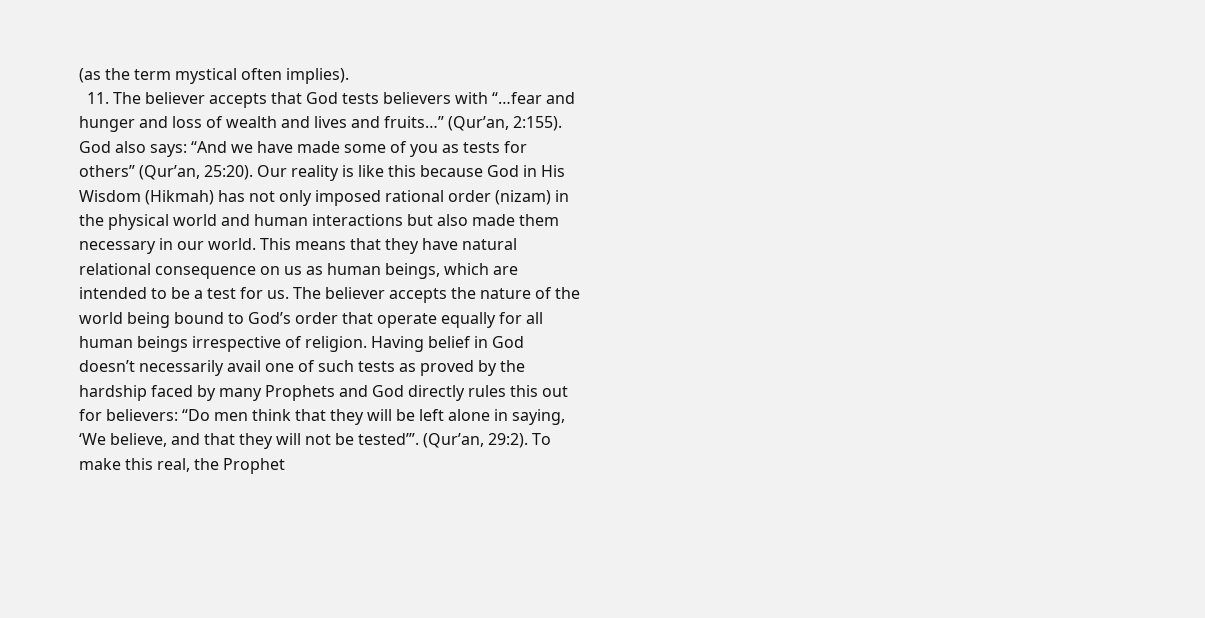(as the term mystical often implies).
  11. The believer accepts that God tests believers with “…fear and hunger and loss of wealth and lives and fruits…” (Qur’an, 2:155). God also says: “And we have made some of you as tests for others” (Qur’an, 25:20). Our reality is like this because God in His Wisdom (Hikmah) has not only imposed rational order (nizam) in the physical world and human interactions but also made them necessary in our world. This means that they have natural relational consequence on us as human beings, which are intended to be a test for us. The believer accepts the nature of the world being bound to God’s order that operate equally for all human beings irrespective of religion. Having belief in God doesn’t necessarily avail one of such tests as proved by the hardship faced by many Prophets and God directly rules this out for believers: “Do men think that they will be left alone in saying, ‘We believe, and that they will not be tested’”. (Qur’an, 29:2). To make this real, the Prophet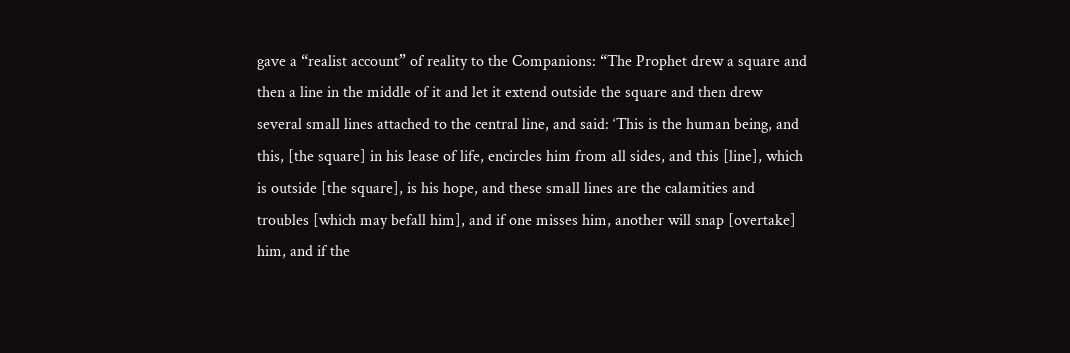gave a “realist account” of reality to the Companions: “The Prophet drew a square and then a line in the middle of it and let it extend outside the square and then drew several small lines attached to the central line, and said: ‘This is the human being, and this, [the square] in his lease of life, encircles him from all sides, and this [line], which is outside [the square], is his hope, and these small lines are the calamities and troubles [which may befall him], and if one misses him, another will snap [overtake] him, and if the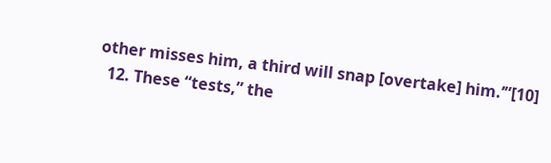other misses him, a third will snap [overtake] him.’”[10]
  12. These “tests,” the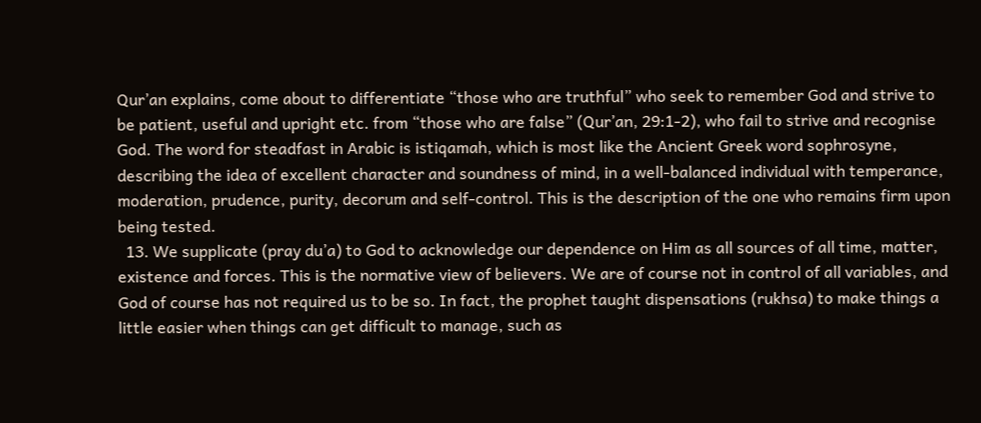Qur’an explains, come about to differentiate “those who are truthful” who seek to remember God and strive to be patient, useful and upright etc. from “those who are false” (Qur’an, 29:1-2), who fail to strive and recognise God. The word for steadfast in Arabic is istiqamah, which is most like the Ancient Greek word sophrosyne, describing the idea of excellent character and soundness of mind, in a well-balanced individual with temperance, moderation, prudence, purity, decorum and self-control. This is the description of the one who remains firm upon being tested.
  13. We supplicate (pray du’a) to God to acknowledge our dependence on Him as all sources of all time, matter, existence and forces. This is the normative view of believers. We are of course not in control of all variables, and God of course has not required us to be so. In fact, the prophet taught dispensations (rukhsa) to make things a little easier when things can get difficult to manage, such as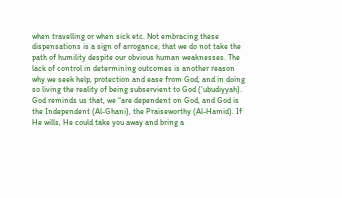when travelling or when sick etc. Not embracing these dispensations is a sign of arrogance, that we do not take the path of humility despite our obvious human weaknesses. The lack of control in determining outcomes is another reason why we seek help, protection and ease from God, and in doing so living the reality of being subservient to God (‘ubudiyyah). God reminds us that, we “are dependent on God, and God is the Independent (Al-Ghani), the Praiseworthy (Al-Hamid). If He wills, He could take you away and bring a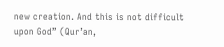new creation. And this is not difficult upon God” (Qur’an,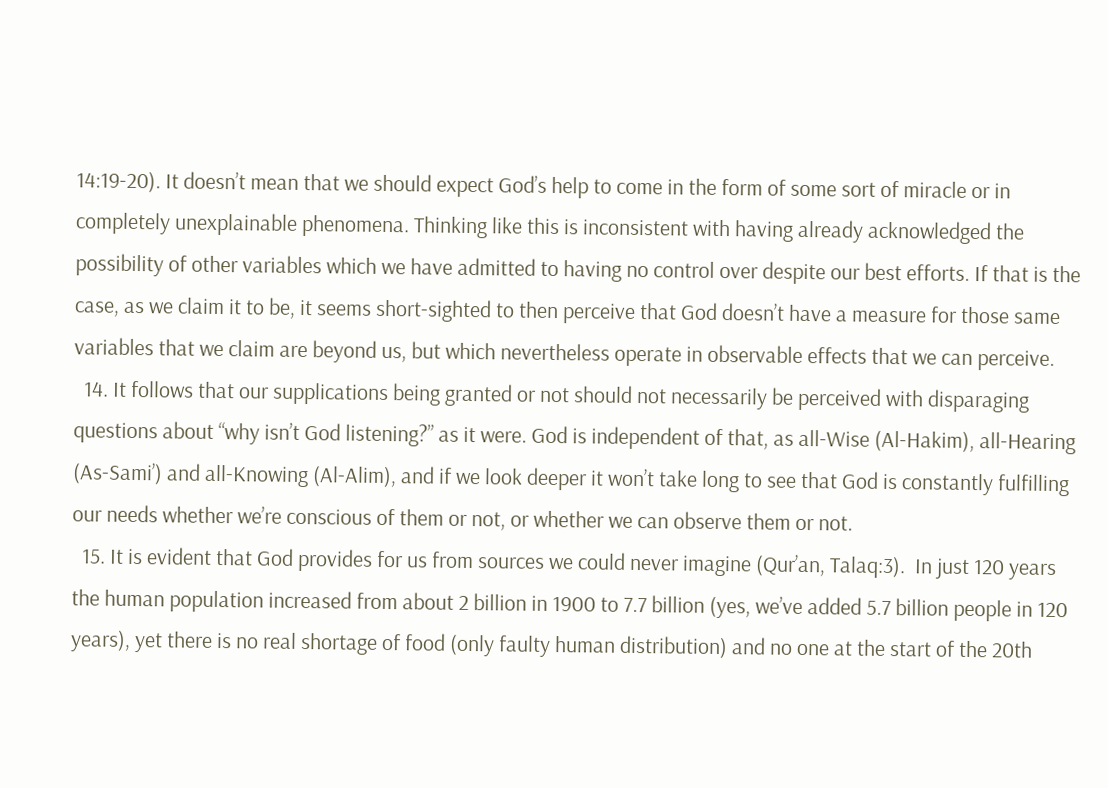14:19-20). It doesn’t mean that we should expect God’s help to come in the form of some sort of miracle or in completely unexplainable phenomena. Thinking like this is inconsistent with having already acknowledged the possibility of other variables which we have admitted to having no control over despite our best efforts. If that is the case, as we claim it to be, it seems short-sighted to then perceive that God doesn’t have a measure for those same variables that we claim are beyond us, but which nevertheless operate in observable effects that we can perceive.
  14. It follows that our supplications being granted or not should not necessarily be perceived with disparaging questions about “why isn’t God listening?” as it were. God is independent of that, as all-Wise (Al-Hakim), all-Hearing (As-Sami’) and all-Knowing (Al-Alim), and if we look deeper it won’t take long to see that God is constantly fulfilling our needs whether we’re conscious of them or not, or whether we can observe them or not.
  15. It is evident that God provides for us from sources we could never imagine (Qur’an, Talaq:3).  In just 120 years the human population increased from about 2 billion in 1900 to 7.7 billion (yes, we’ve added 5.7 billion people in 120 years), yet there is no real shortage of food (only faulty human distribution) and no one at the start of the 20th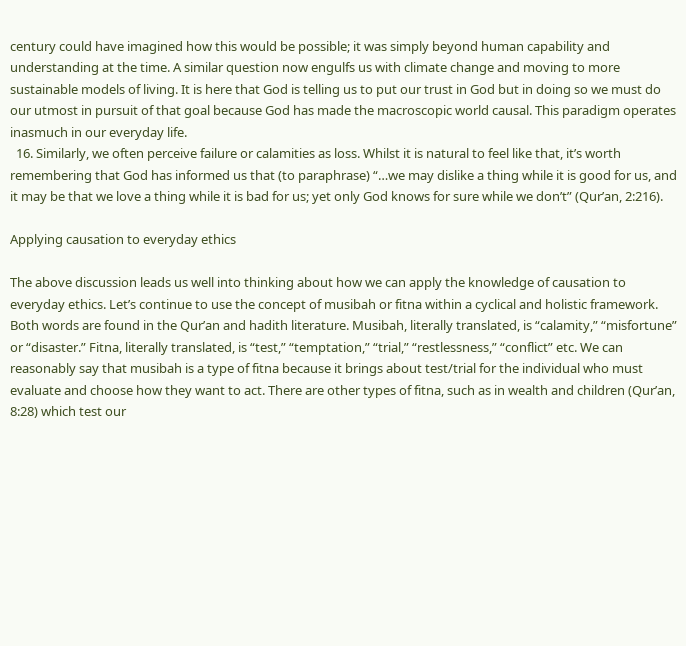century could have imagined how this would be possible; it was simply beyond human capability and understanding at the time. A similar question now engulfs us with climate change and moving to more sustainable models of living. It is here that God is telling us to put our trust in God but in doing so we must do our utmost in pursuit of that goal because God has made the macroscopic world causal. This paradigm operates inasmuch in our everyday life.
  16. Similarly, we often perceive failure or calamities as loss. Whilst it is natural to feel like that, it’s worth remembering that God has informed us that (to paraphrase) “…we may dislike a thing while it is good for us, and it may be that we love a thing while it is bad for us; yet only God knows for sure while we don’t” (Qur’an, 2:216).

Applying causation to everyday ethics

The above discussion leads us well into thinking about how we can apply the knowledge of causation to everyday ethics. Let’s continue to use the concept of musibah or fitna within a cyclical and holistic framework. Both words are found in the Qur’an and hadith literature. Musibah, literally translated, is “calamity,” “misfortune” or “disaster.” Fitna, literally translated, is “test,” “temptation,” “trial,” “restlessness,” “conflict” etc. We can reasonably say that musibah is a type of fitna because it brings about test/trial for the individual who must evaluate and choose how they want to act. There are other types of fitna, such as in wealth and children (Qur’an, 8:28) which test our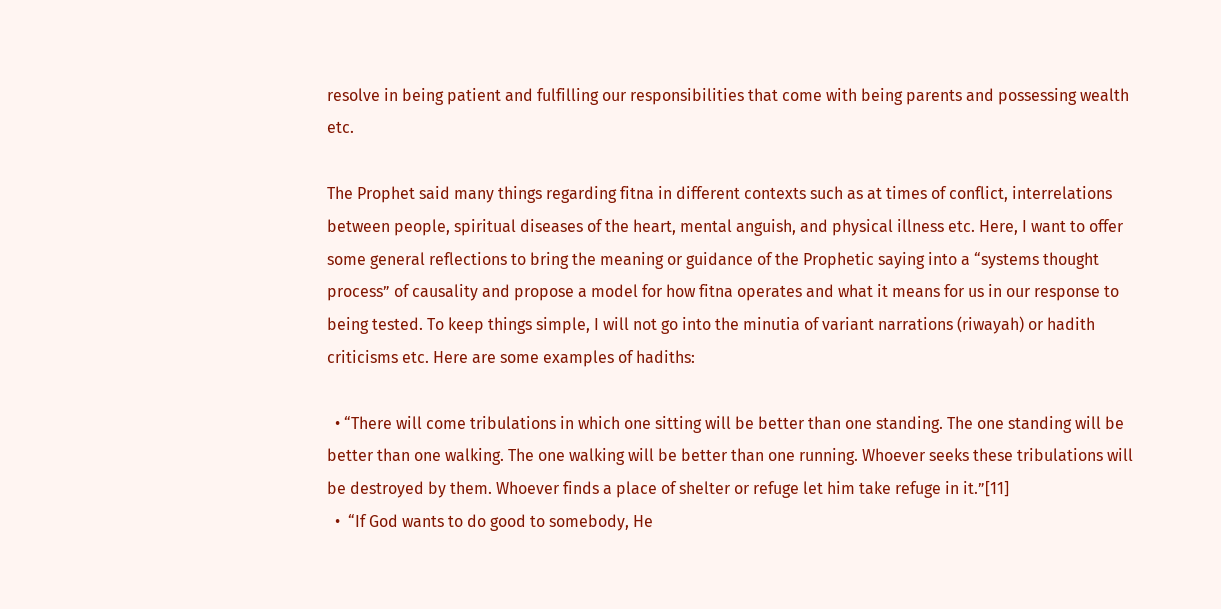resolve in being patient and fulfilling our responsibilities that come with being parents and possessing wealth etc.

The Prophet said many things regarding fitna in different contexts such as at times of conflict, interrelations between people, spiritual diseases of the heart, mental anguish, and physical illness etc. Here, I want to offer some general reflections to bring the meaning or guidance of the Prophetic saying into a “systems thought process” of causality and propose a model for how fitna operates and what it means for us in our response to being tested. To keep things simple, I will not go into the minutia of variant narrations (riwayah) or hadith criticisms etc. Here are some examples of hadiths:

  • “There will come tribulations in which one sitting will be better than one standing. The one standing will be better than one walking. The one walking will be better than one running. Whoever seeks these tribulations will be destroyed by them. Whoever finds a place of shelter or refuge let him take refuge in it.”[11]
  •  “If God wants to do good to somebody, He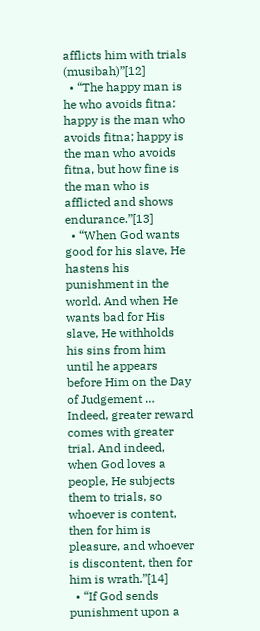afflicts him with trials (musibah)”[12]
  • “The happy man is he who avoids fitna: happy is the man who avoids fitna; happy is the man who avoids fitna, but how fine is the man who is afflicted and shows endurance.”[13]
  • “When God wants good for his slave, He hastens his punishment in the world. And when He wants bad for His slave, He withholds his sins from him until he appears before Him on the Day of Judgement … Indeed, greater reward comes with greater trial. And indeed, when God loves a people, He subjects them to trials, so whoever is content, then for him is pleasure, and whoever is discontent, then for him is wrath.”[14]
  • “If God sends punishment upon a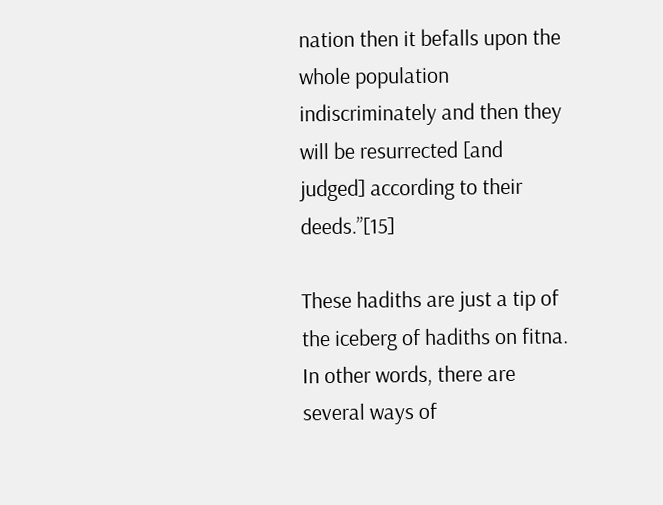nation then it befalls upon the whole population indiscriminately and then they will be resurrected [and judged] according to their deeds.”[15]

These hadiths are just a tip of the iceberg of hadiths on fitna. In other words, there are several ways of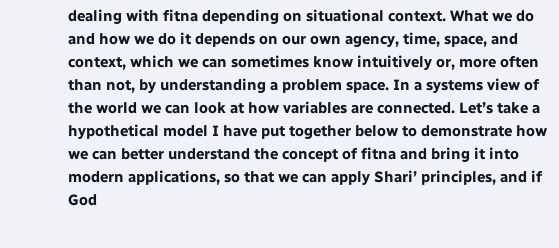dealing with fitna depending on situational context. What we do and how we do it depends on our own agency, time, space, and context, which we can sometimes know intuitively or, more often than not, by understanding a problem space. In a systems view of the world we can look at how variables are connected. Let’s take a hypothetical model I have put together below to demonstrate how we can better understand the concept of fitna and bring it into modern applications, so that we can apply Shari’ principles, and if God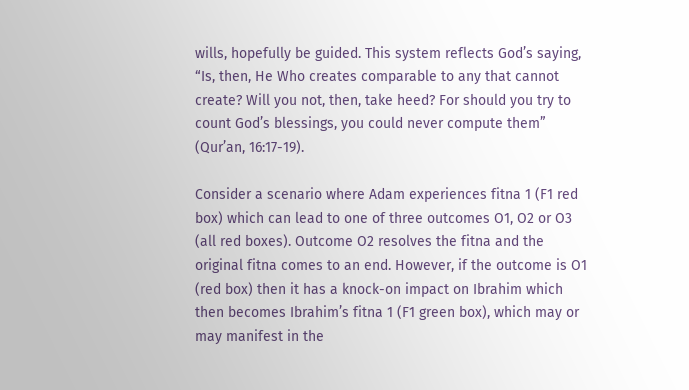wills, hopefully be guided. This system reflects God’s saying, “Is, then, He Who creates comparable to any that cannot create? Will you not, then, take heed? For should you try to count God’s blessings, you could never compute them” (Qur’an, 16:17-19).

Consider a scenario where Adam experiences fitna 1 (F1 red box) which can lead to one of three outcomes O1, O2 or O3 (all red boxes). Outcome O2 resolves the fitna and the original fitna comes to an end. However, if the outcome is O1 (red box) then it has a knock-on impact on Ibrahim which then becomes Ibrahim’s fitna 1 (F1 green box), which may or may manifest in the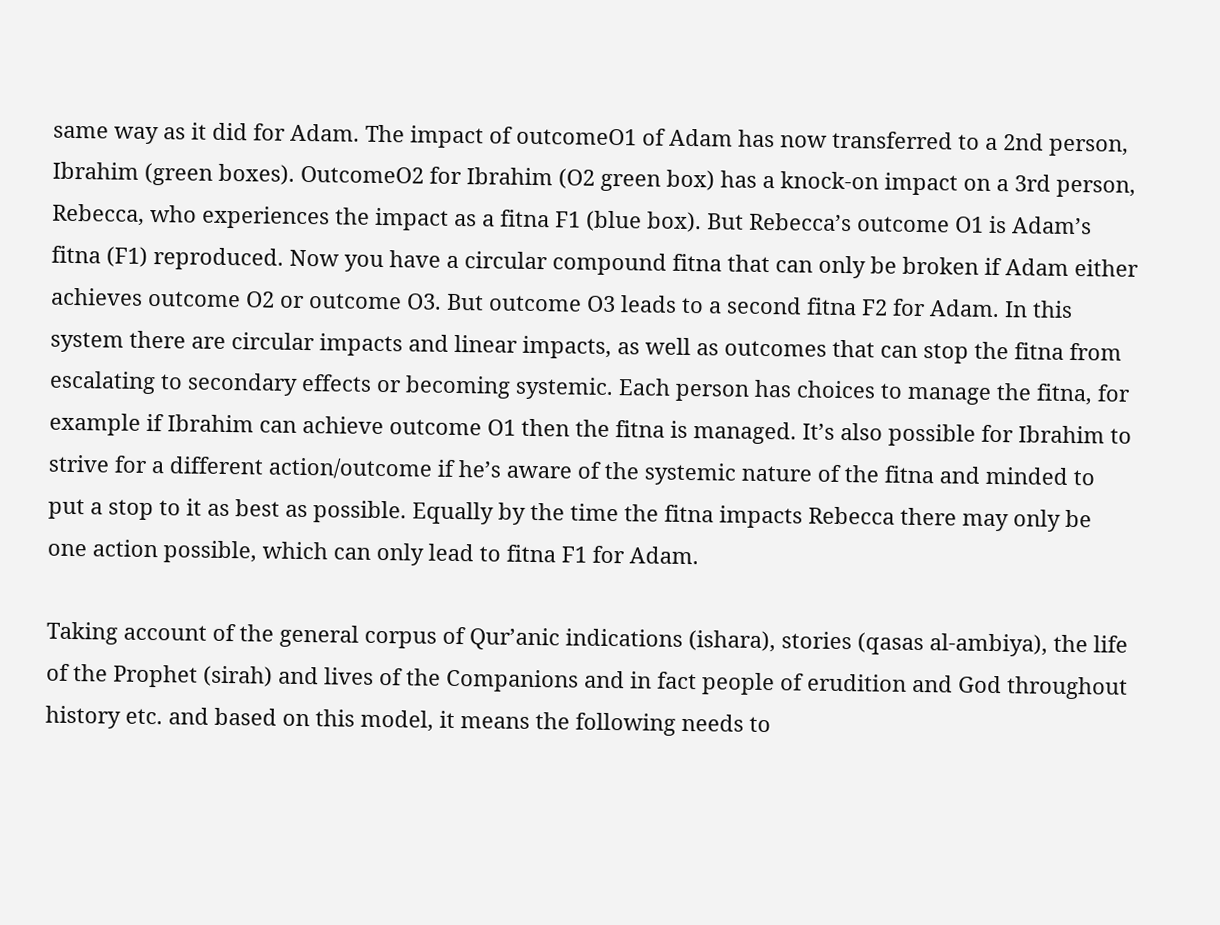same way as it did for Adam. The impact of outcomeO1 of Adam has now transferred to a 2nd person, Ibrahim (green boxes). OutcomeO2 for Ibrahim (O2 green box) has a knock-on impact on a 3rd person, Rebecca, who experiences the impact as a fitna F1 (blue box). But Rebecca’s outcome O1 is Adam’s fitna (F1) reproduced. Now you have a circular compound fitna that can only be broken if Adam either achieves outcome O2 or outcome O3. But outcome O3 leads to a second fitna F2 for Adam. In this system there are circular impacts and linear impacts, as well as outcomes that can stop the fitna from escalating to secondary effects or becoming systemic. Each person has choices to manage the fitna, for example if Ibrahim can achieve outcome O1 then the fitna is managed. It’s also possible for Ibrahim to strive for a different action/outcome if he’s aware of the systemic nature of the fitna and minded to put a stop to it as best as possible. Equally by the time the fitna impacts Rebecca there may only be one action possible, which can only lead to fitna F1 for Adam.

Taking account of the general corpus of Qur’anic indications (ishara), stories (qasas al-ambiya), the life of the Prophet (sirah) and lives of the Companions and in fact people of erudition and God throughout history etc. and based on this model, it means the following needs to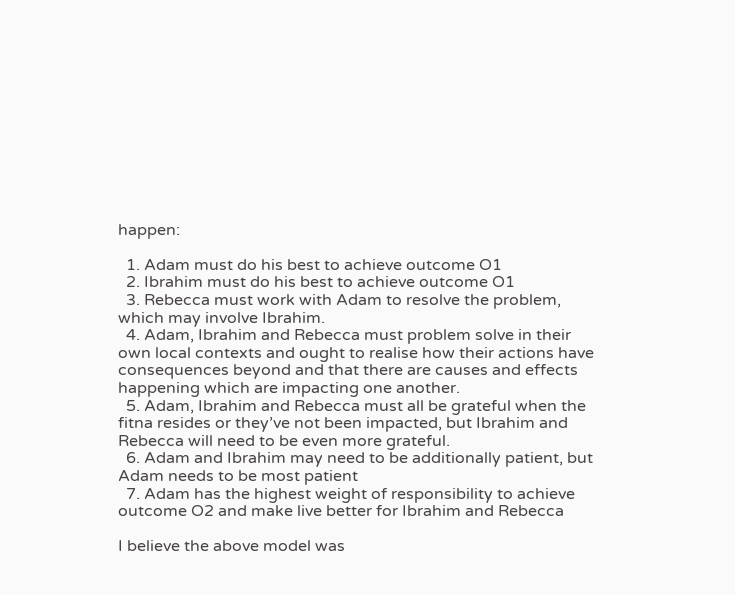happen:

  1. Adam must do his best to achieve outcome O1
  2. Ibrahim must do his best to achieve outcome O1
  3. Rebecca must work with Adam to resolve the problem, which may involve Ibrahim.
  4. Adam, Ibrahim and Rebecca must problem solve in their own local contexts and ought to realise how their actions have consequences beyond and that there are causes and effects happening which are impacting one another.
  5. Adam, Ibrahim and Rebecca must all be grateful when the fitna resides or they’ve not been impacted, but Ibrahim and Rebecca will need to be even more grateful.
  6. Adam and Ibrahim may need to be additionally patient, but Adam needs to be most patient
  7. Adam has the highest weight of responsibility to achieve outcome O2 and make live better for Ibrahim and Rebecca

I believe the above model was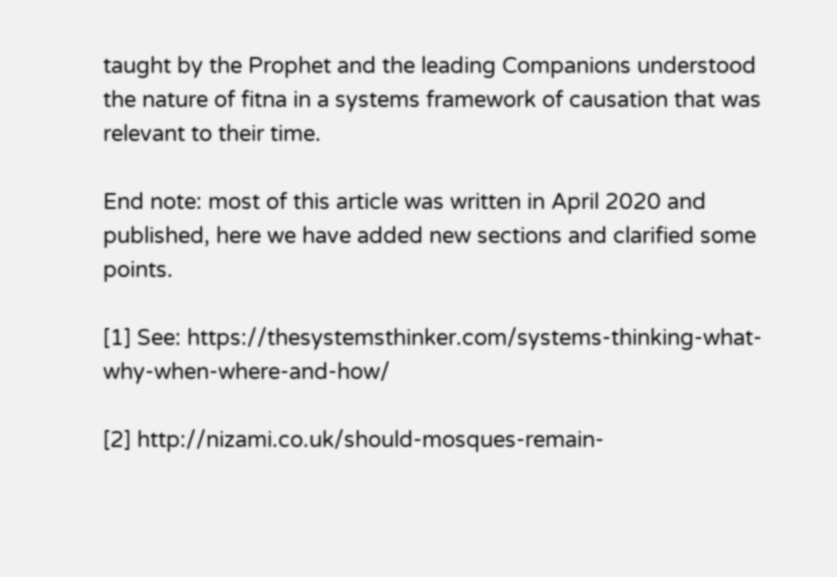taught by the Prophet and the leading Companions understood the nature of fitna in a systems framework of causation that was relevant to their time.

End note: most of this article was written in April 2020 and published, here we have added new sections and clarified some points.

[1] See: https://thesystemsthinker.com/systems-thinking-what-why-when-where-and-how/

[2] http://nizami.co.uk/should-mosques-remain-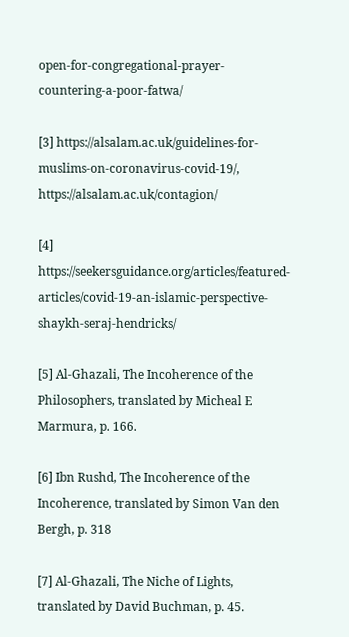open-for-congregational-prayer-countering-a-poor-fatwa/

[3] https://alsalam.ac.uk/guidelines-for-muslims-on-coronavirus-covid-19/, https://alsalam.ac.uk/contagion/

[4] https://seekersguidance.org/articles/featured-articles/covid-19-an-islamic-perspective-shaykh-seraj-hendricks/

[5] Al-Ghazali, The Incoherence of the Philosophers, translated by Micheal E Marmura, p. 166.

[6] Ibn Rushd, The Incoherence of the Incoherence, translated by Simon Van den Bergh, p. 318

[7] Al-Ghazali, The Niche of Lights, translated by David Buchman, p. 45.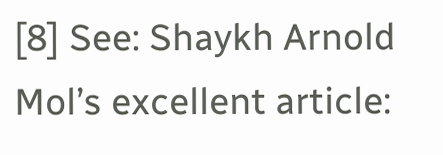[8] See: Shaykh Arnold Mol’s excellent article: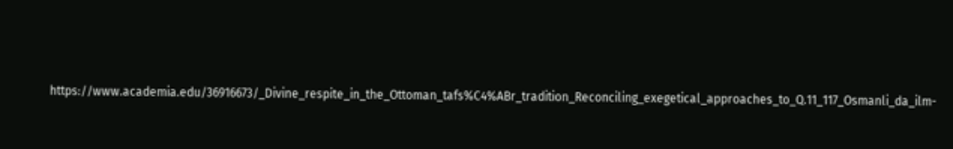https://www.academia.edu/36916673/_Divine_respite_in_the_Ottoman_tafs%C4%ABr_tradition_Reconciling_exegetical_approaches_to_Q.11_117_Osmanli_da_ilm-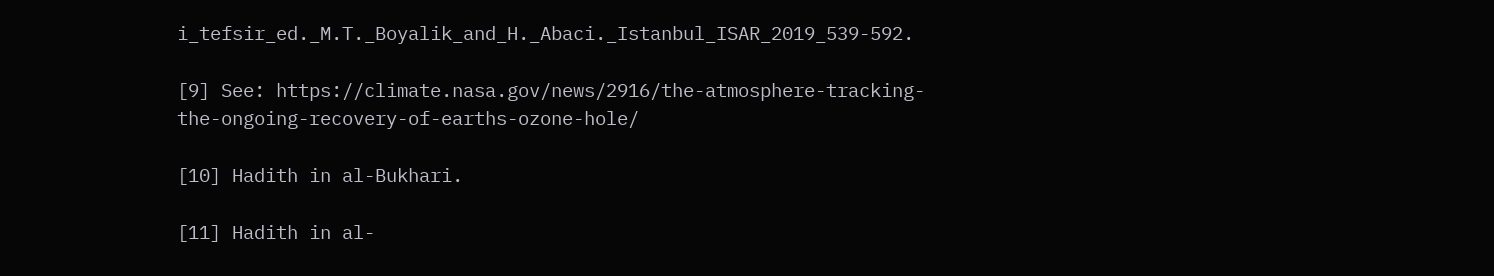i_tefsir_ed._M.T._Boyalik_and_H._Abaci._Istanbul_ISAR_2019_539-592.

[9] See: https://climate.nasa.gov/news/2916/the-atmosphere-tracking-the-ongoing-recovery-of-earths-ozone-hole/

[10] Hadith in al-Bukhari.

[11] Hadith in al-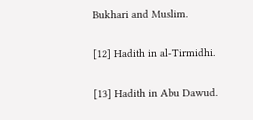Bukhari and Muslim.

[12] Hadith in al-Tirmidhi.

[13] Hadith in Abu Dawud.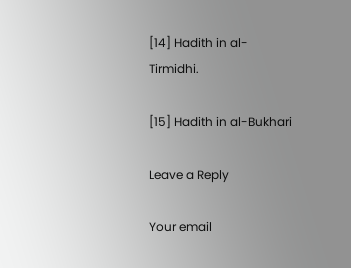[14] Hadith in al-Tirmidhi.

[15] Hadith in al-Bukhari

Leave a Reply

Your email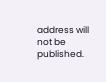address will not be published.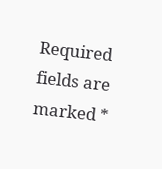Required fields are marked *